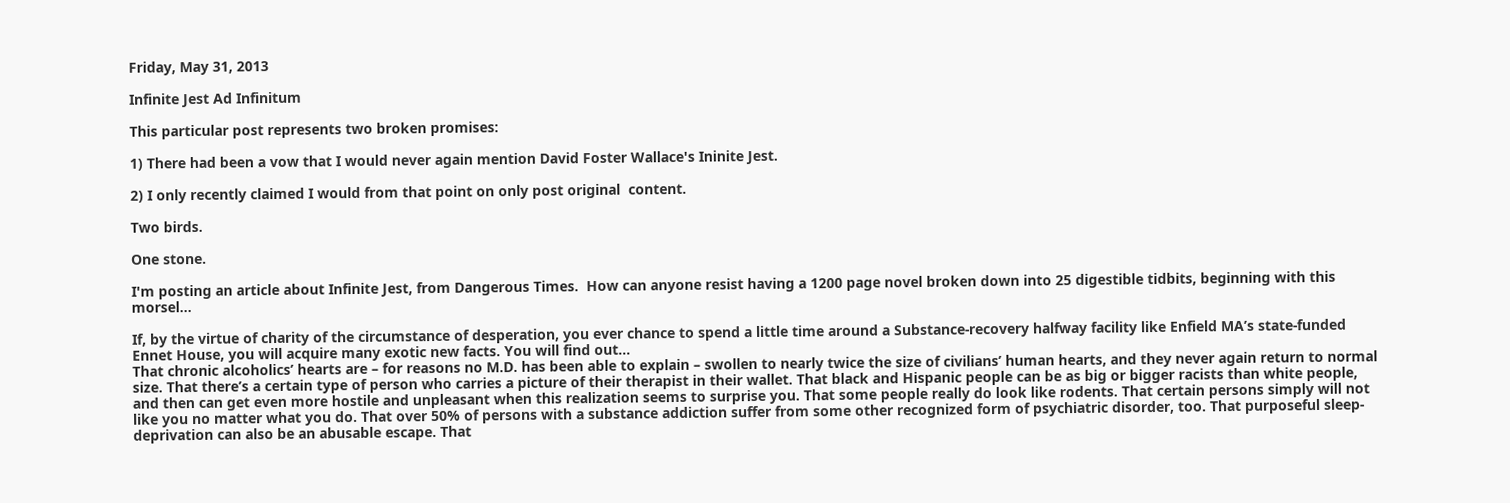Friday, May 31, 2013

Infinite Jest Ad Infinitum

This particular post represents two broken promises:

1) There had been a vow that I would never again mention David Foster Wallace's Ininite Jest.

2) I only recently claimed I would from that point on only post original  content.

Two birds.

One stone.

I'm posting an article about Infinite Jest, from Dangerous Times.  How can anyone resist having a 1200 page novel broken down into 25 digestible tidbits, beginning with this morsel...

If, by the virtue of charity of the circumstance of desperation, you ever chance to spend a little time around a Substance-recovery halfway facility like Enfield MA’s state-funded Ennet House, you will acquire many exotic new facts. You will find out…
That chronic alcoholics’ hearts are – for reasons no M.D. has been able to explain – swollen to nearly twice the size of civilians’ human hearts, and they never again return to normal size. That there’s a certain type of person who carries a picture of their therapist in their wallet. That black and Hispanic people can be as big or bigger racists than white people, and then can get even more hostile and unpleasant when this realization seems to surprise you. That some people really do look like rodents. That certain persons simply will not like you no matter what you do. That over 50% of persons with a substance addiction suffer from some other recognized form of psychiatric disorder, too. That purposeful sleep-deprivation can also be an abusable escape. That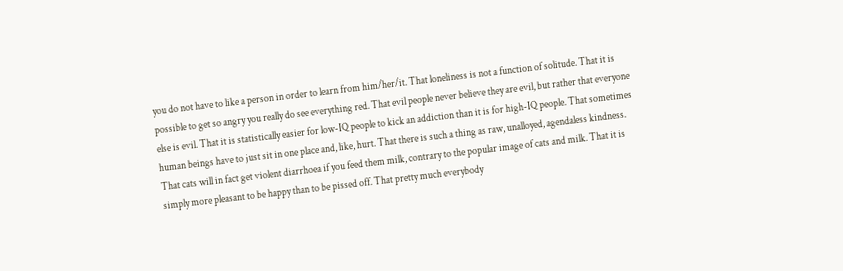you do not have to like a person in order to learn from him/her/it. That loneliness is not a function of solitude. That it is possible to get so angry you really do see everything red. That evil people never believe they are evil, but rather that everyone else is evil. That it is statistically easier for low-IQ people to kick an addiction than it is for high-IQ people. That sometimes human beings have to just sit in one place and, like, hurt. That there is such a thing as raw, unalloyed, agendaless kindness. That cats will in fact get violent diarrhoea if you feed them milk, contrary to the popular image of cats and milk. That it is simply more pleasant to be happy than to be pissed off. That pretty much everybody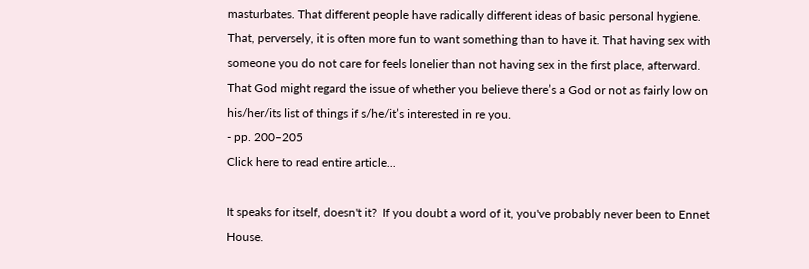masturbates. That different people have radically different ideas of basic personal hygiene. That, perversely, it is often more fun to want something than to have it. That having sex with someone you do not care for feels lonelier than not having sex in the first place, afterward. That God might regard the issue of whether you believe there’s a God or not as fairly low on his/her/its list of things if s/he/it’s interested in re you.
- pp. 200–205
Click here to read entire article...

It speaks for itself, doesn't it?  If you doubt a word of it, you've probably never been to Ennet House.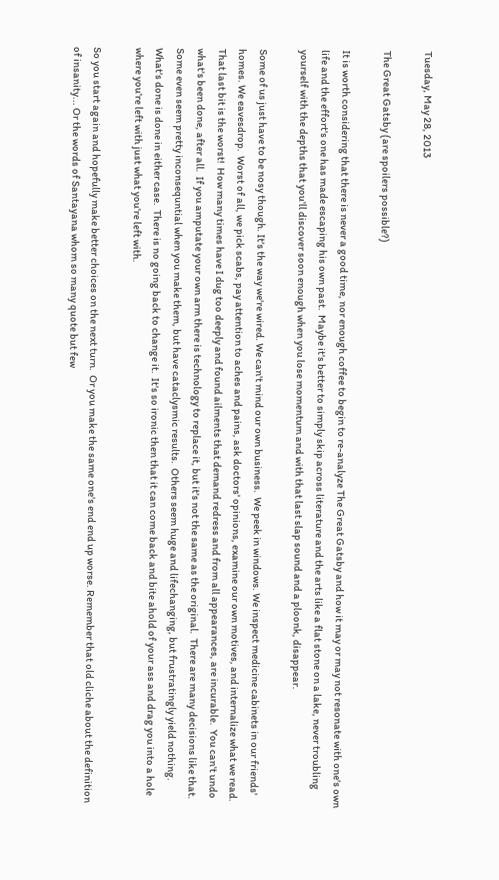Tuesday, May 28, 2013

The Great Gatsby (are spoilers possible?)

It is worth considering that there is never a good time, nor enough coffee to begin to re-analyze The Great Gatsby and how it may or may not resonate with one's own life and the effort's one has made escaping his own past.  Maybe it's better to simply skip across literature and the arts like a flat stone on a lake, never troubling yourself with the depths that you'll discover soon enough when you lose momentum and with that last slap sound and a ploonk, disappear.

Some of us just have to be nosy though. It's the way we're wired. We can't mind our own business.  We peek in windows. We inspect medicine cabinets in our friends' homes. We eavesdrop.  Worst of all, we pick scabs, pay attention to aches and pains, ask doctors' opinions, examine our own motives, and internalize what we read.  That last bit is the worst!  How many times have I dug too deeply and found ailments that demand redress and from all appearances, are incurable.  You can't undo what's been done, after all.  If you amputate your own arm there is technology to replace it, but it's not the same as the original.  There are many decisions like that. Some even seem pretty inconsequntial when you make them, but have cataclysmic results.  Others seem huge and lifechanging, but frustratingly yield nothing. What's done is done in either case.  There is no going back to change it.  It's so ironic then that it can come back and bite ahold of your ass and drag you into a hole where you're left with just what you're left with.

So you start again and hopefully make better choices on the next turn.  Or you make the same one's end end up worse. Remember that old cliche about the definition of insanity... Or the words of Santayana whom so many quote but few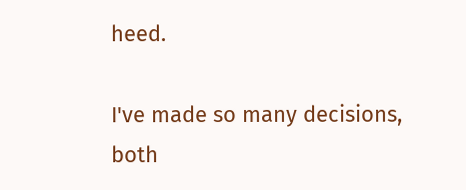heed.

I've made so many decisions, both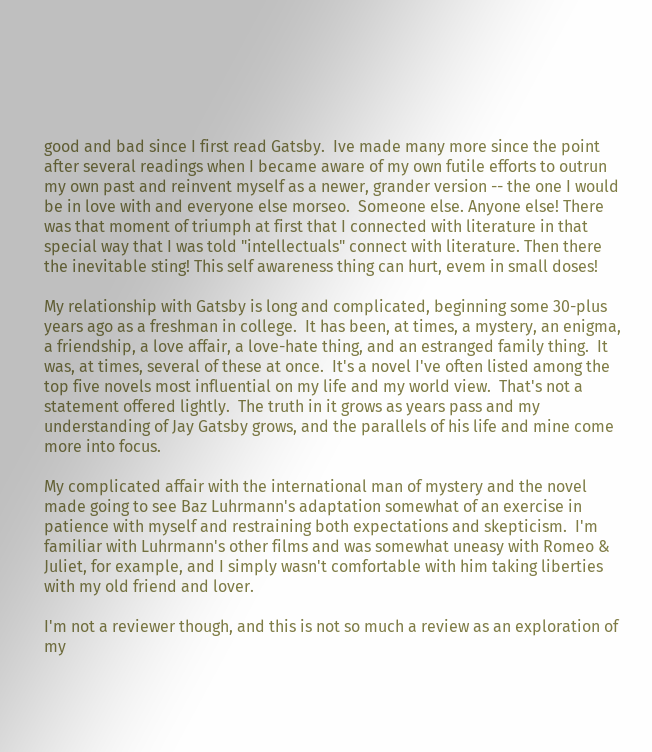good and bad since I first read Gatsby.  Ive made many more since the point after several readings when I became aware of my own futile efforts to outrun my own past and reinvent myself as a newer, grander version -- the one I would be in love with and everyone else morseo.  Someone else. Anyone else! There was that moment of triumph at first that I connected with literature in that special way that I was told "intellectuals" connect with literature. Then there the inevitable sting! This self awareness thing can hurt, evem in small doses!

My relationship with Gatsby is long and complicated, beginning some 30-plus years ago as a freshman in college.  It has been, at times, a mystery, an enigma, a friendship, a love affair, a love-hate thing, and an estranged family thing.  It was, at times, several of these at once.  It's a novel I've often listed among the top five novels most influential on my life and my world view.  That's not a statement offered lightly.  The truth in it grows as years pass and my understanding of Jay Gatsby grows, and the parallels of his life and mine come more into focus.

My complicated affair with the international man of mystery and the novel made going to see Baz Luhrmann's adaptation somewhat of an exercise in patience with myself and restraining both expectations and skepticism.  I'm familiar with Luhrmann's other films and was somewhat uneasy with Romeo & Juliet, for example, and I simply wasn't comfortable with him taking liberties with my old friend and lover.

I'm not a reviewer though, and this is not so much a review as an exploration of my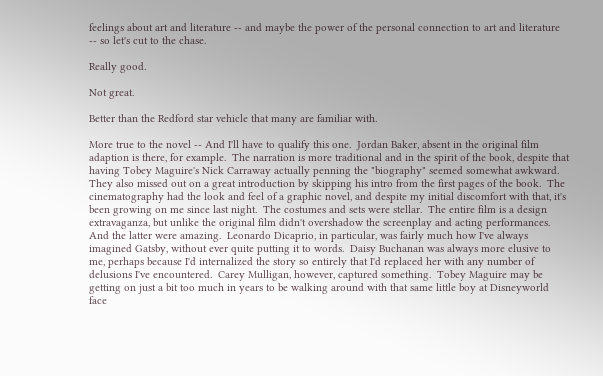feelings about art and literature -- and maybe the power of the personal connection to art and literature -- so let's cut to the chase.

Really good.

Not great.

Better than the Redford star vehicle that many are familiar with.

More true to the novel -- And I'll have to qualify this one.  Jordan Baker, absent in the original film adaption is there, for example.  The narration is more traditional and in the spirit of the book, despite that having Tobey Maguire's Nick Carraway actually penning the "biography" seemed somewhat awkward.  They also missed out on a great introduction by skipping his intro from the first pages of the book.  The cinematography had the look and feel of a graphic novel, and despite my initial discomfort with that, it's been growing on me since last night.  The costumes and sets were stellar.  The entire film is a design extravaganza, but unlike the original film didn't overshadow the screenplay and acting performances.  And the latter were amazing.  Leonardo Dicaprio, in particular, was fairly much how I've always imagined Gatsby, without ever quite putting it to words.  Daisy Buchanan was always more elusive to me, perhaps because I'd internalized the story so entirely that I'd replaced her with any number of delusions I've encountered.  Carey Mulligan, however, captured something.  Tobey Maguire may be getting on just a bit too much in years to be walking around with that same little boy at Disneyworld face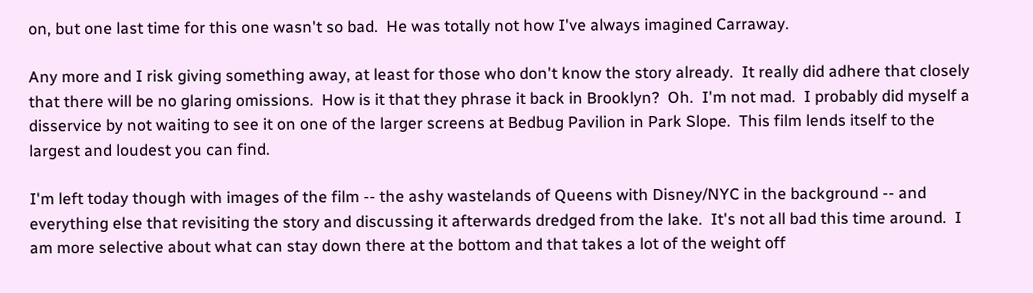on, but one last time for this one wasn't so bad.  He was totally not how I've always imagined Carraway.

Any more and I risk giving something away, at least for those who don't know the story already.  It really did adhere that closely that there will be no glaring omissions.  How is it that they phrase it back in Brooklyn?  Oh.  I'm not mad.  I probably did myself a disservice by not waiting to see it on one of the larger screens at Bedbug Pavilion in Park Slope.  This film lends itself to the largest and loudest you can find.

I'm left today though with images of the film -- the ashy wastelands of Queens with Disney/NYC in the background -- and everything else that revisiting the story and discussing it afterwards dredged from the lake.  It's not all bad this time around.  I am more selective about what can stay down there at the bottom and that takes a lot of the weight off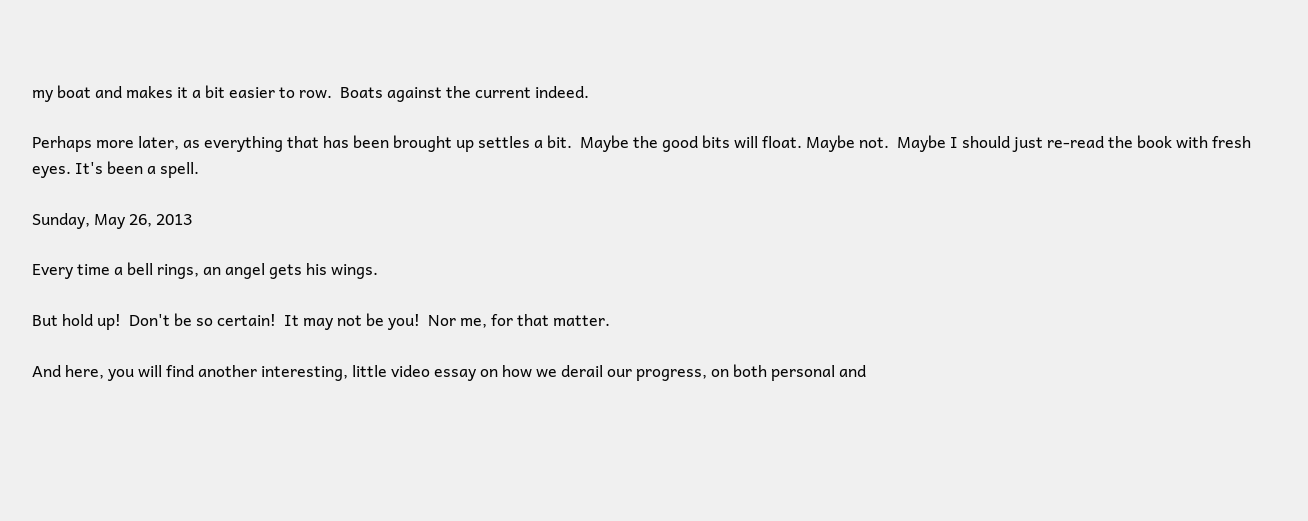my boat and makes it a bit easier to row.  Boats against the current indeed.

Perhaps more later, as everything that has been brought up settles a bit.  Maybe the good bits will float. Maybe not.  Maybe I should just re-read the book with fresh eyes. It's been a spell.

Sunday, May 26, 2013

Every time a bell rings, an angel gets his wings.

But hold up!  Don't be so certain!  It may not be you!  Nor me, for that matter.

And here, you will find another interesting, little video essay on how we derail our progress, on both personal and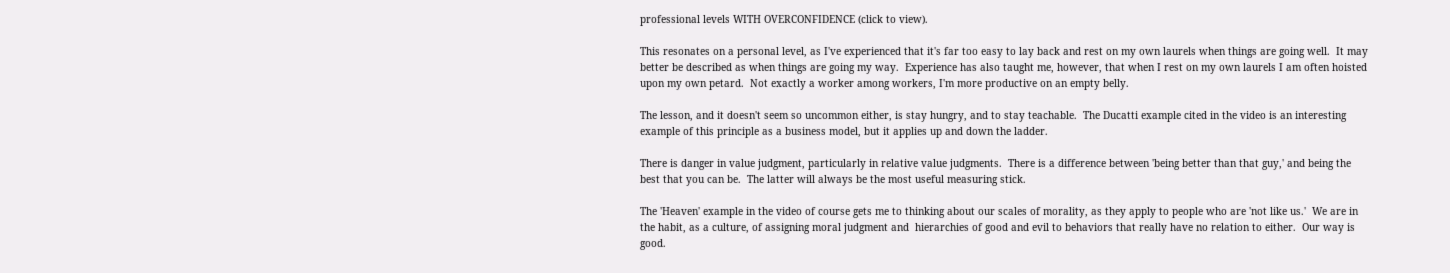professional levels WITH OVERCONFIDENCE (click to view).

This resonates on a personal level, as I've experienced that it's far too easy to lay back and rest on my own laurels when things are going well.  It may better be described as when things are going my way.  Experience has also taught me, however, that when I rest on my own laurels I am often hoisted upon my own petard.  Not exactly a worker among workers, I'm more productive on an empty belly.

The lesson, and it doesn't seem so uncommon either, is stay hungry, and to stay teachable.  The Ducatti example cited in the video is an interesting example of this principle as a business model, but it applies up and down the ladder.

There is danger in value judgment, particularly in relative value judgments.  There is a difference between 'being better than that guy,' and being the best that you can be.  The latter will always be the most useful measuring stick.

The 'Heaven' example in the video of course gets me to thinking about our scales of morality, as they apply to people who are 'not like us.'  We are in the habit, as a culture, of assigning moral judgment and  hierarchies of good and evil to behaviors that really have no relation to either.  Our way is good.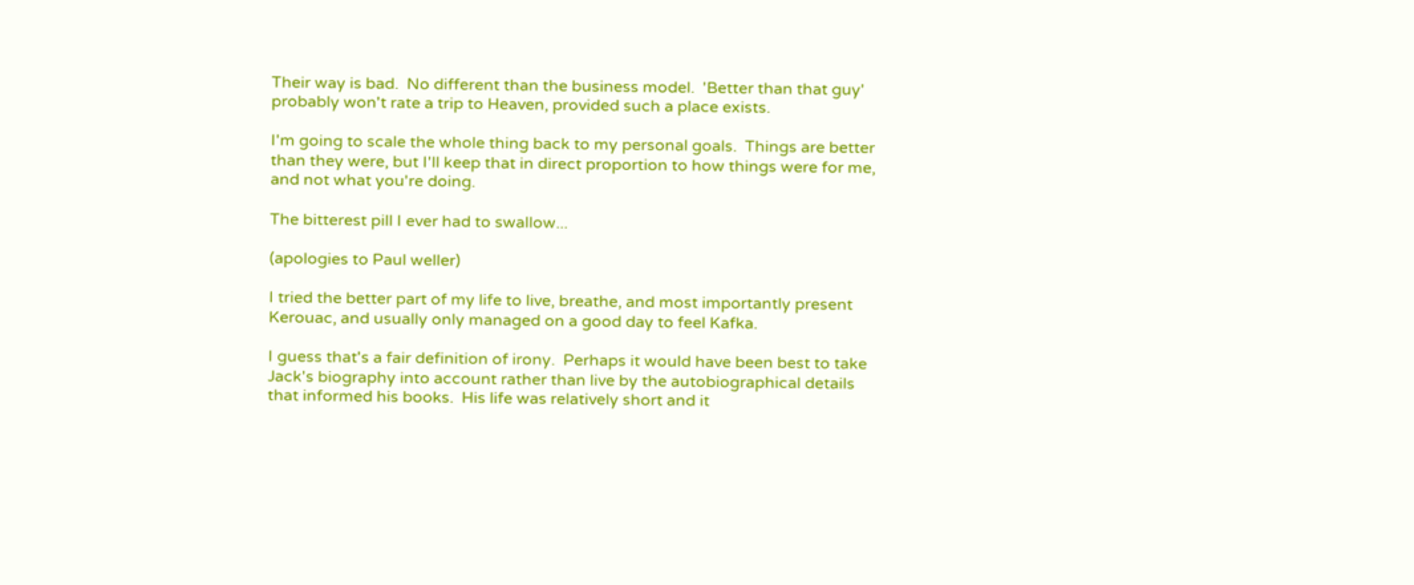Their way is bad.  No different than the business model.  'Better than that guy' probably won't rate a trip to Heaven, provided such a place exists.

I'm going to scale the whole thing back to my personal goals.  Things are better than they were, but I'll keep that in direct proportion to how things were for me, and not what you're doing.

The bitterest pill I ever had to swallow...

(apologies to Paul weller)

I tried the better part of my life to live, breathe, and most importantly present Kerouac, and usually only managed on a good day to feel Kafka.

I guess that's a fair definition of irony.  Perhaps it would have been best to take Jack's biography into account rather than live by the autobiographical details that informed his books.  His life was relatively short and it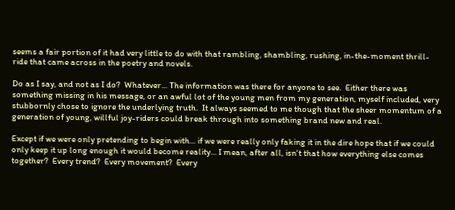seems a fair portion of it had very little to do with that rambling, shambling, rushing, in-the-moment thrill-ride that came across in the poetry and novels.

Do as I say, and not as I do?  Whatever... The information was there for anyone to see.  Either there was something missing in his message, or an awful lot of the young men from my generation, myself included, very stubbornly chose to ignore the underlying truth.  It always seemed to me though that the sheer momentum of a generation of young, willful joy-riders could break through into something brand new and real.

Except if we were only pretending to begin with... if we were really only faking it in the dire hope that if we could only keep it up long enough it would become reality... I mean, after all, isn't that how everything else comes together?  Every trend?  Every movement?  Every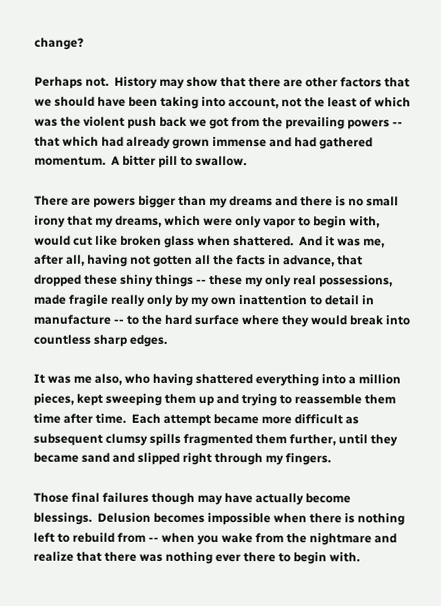change?

Perhaps not.  History may show that there are other factors that we should have been taking into account, not the least of which was the violent push back we got from the prevailing powers -- that which had already grown immense and had gathered momentum.  A bitter pill to swallow.

There are powers bigger than my dreams and there is no small irony that my dreams, which were only vapor to begin with, would cut like broken glass when shattered.  And it was me, after all, having not gotten all the facts in advance, that dropped these shiny things -- these my only real possessions, made fragile really only by my own inattention to detail in manufacture -- to the hard surface where they would break into countless sharp edges.

It was me also, who having shattered everything into a million pieces, kept sweeping them up and trying to reassemble them time after time.  Each attempt became more difficult as subsequent clumsy spills fragmented them further, until they became sand and slipped right through my fingers.

Those final failures though may have actually become blessings.  Delusion becomes impossible when there is nothing left to rebuild from -- when you wake from the nightmare and realize that there was nothing ever there to begin with.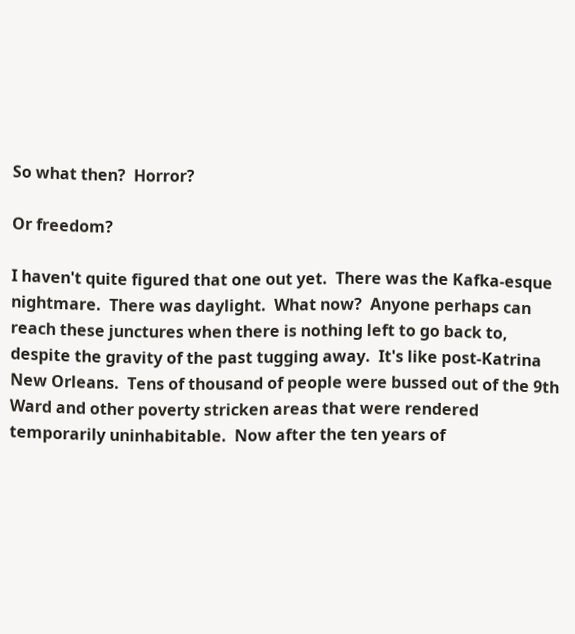So what then?  Horror?

Or freedom?

I haven't quite figured that one out yet.  There was the Kafka-esque nightmare.  There was daylight.  What now?  Anyone perhaps can reach these junctures when there is nothing left to go back to, despite the gravity of the past tugging away.  It's like post-Katrina New Orleans.  Tens of thousand of people were bussed out of the 9th Ward and other poverty stricken areas that were rendered temporarily uninhabitable.  Now after the ten years of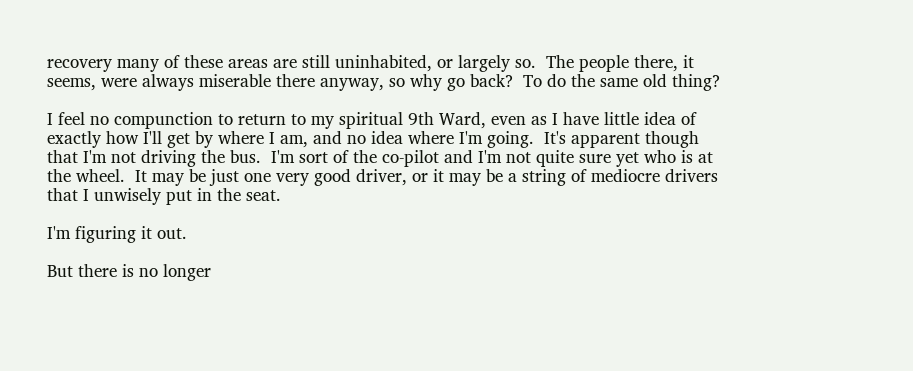recovery many of these areas are still uninhabited, or largely so.  The people there, it seems, were always miserable there anyway, so why go back?  To do the same old thing?

I feel no compunction to return to my spiritual 9th Ward, even as I have little idea of exactly how I'll get by where I am, and no idea where I'm going.  It's apparent though that I'm not driving the bus.  I'm sort of the co-pilot and I'm not quite sure yet who is at the wheel.  It may be just one very good driver, or it may be a string of mediocre drivers that I unwisely put in the seat.

I'm figuring it out.

But there is no longer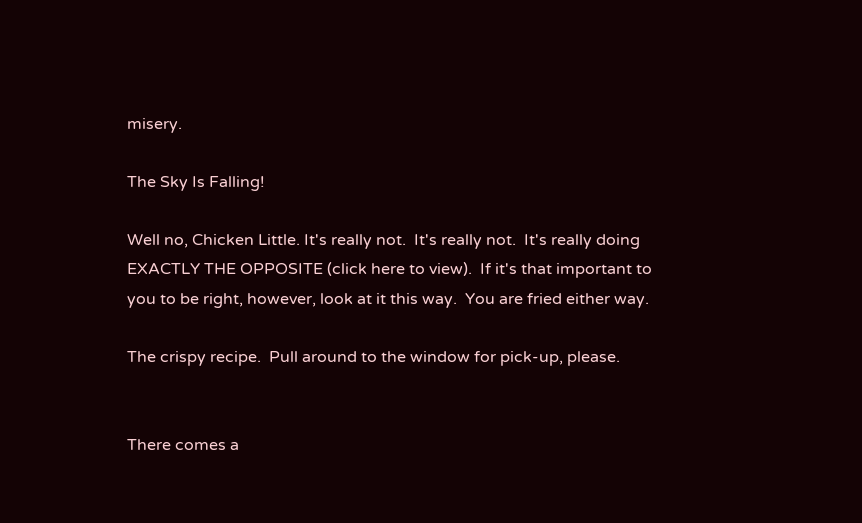misery.

The Sky Is Falling!

Well no, Chicken Little. It's really not.  It's really not.  It's really doing EXACTLY THE OPPOSITE (click here to view).  If it's that important to you to be right, however, look at it this way.  You are fried either way.

The crispy recipe.  Pull around to the window for pick-up, please.


There comes a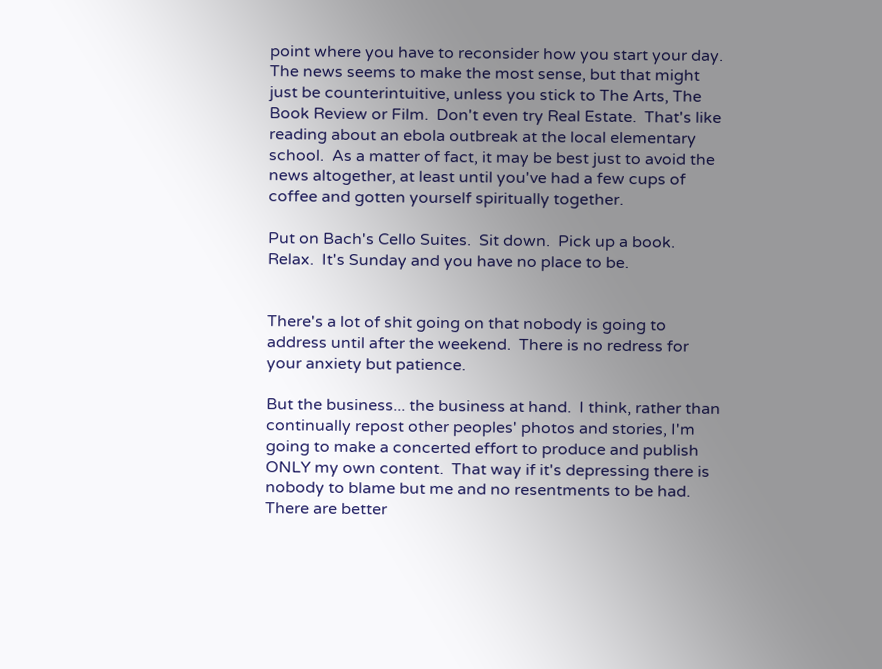point where you have to reconsider how you start your day.  The news seems to make the most sense, but that might just be counterintuitive, unless you stick to The Arts, The Book Review or Film.  Don't even try Real Estate.  That's like reading about an ebola outbreak at the local elementary school.  As a matter of fact, it may be best just to avoid the news altogether, at least until you've had a few cups of coffee and gotten yourself spiritually together.

Put on Bach's Cello Suites.  Sit down.  Pick up a book.  Relax.  It's Sunday and you have no place to be.


There's a lot of shit going on that nobody is going to address until after the weekend.  There is no redress for your anxiety but patience.

But the business... the business at hand.  I think, rather than continually repost other peoples' photos and stories, I'm going to make a concerted effort to produce and publish ONLY my own content.  That way if it's depressing there is nobody to blame but me and no resentments to be had.  There are better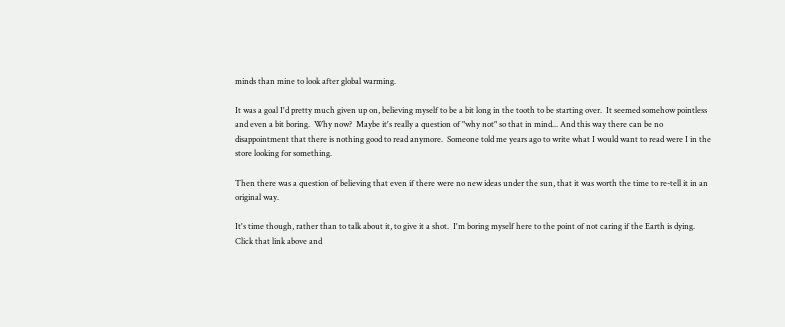minds than mine to look after global warming.

It was a goal I'd pretty much given up on, believing myself to be a bit long in the tooth to be starting over.  It seemed somehow pointless and even a bit boring.  Why now?  Maybe it's really a question of "why not" so that in mind... And this way there can be no disappointment that there is nothing good to read anymore.  Someone told me years ago to write what I would want to read were I in the store looking for something.

Then there was a question of believing that even if there were no new ideas under the sun, that it was worth the time to re-tell it in an original way.

It's time though, rather than to talk about it, to give it a shot.  I'm boring myself here to the point of not caring if the Earth is dying.  Click that link above and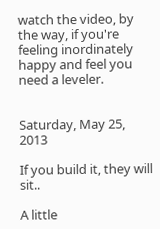watch the video, by the way, if you're feeling inordinately happy and feel you need a leveler.


Saturday, May 25, 2013

If you build it, they will sit..

A little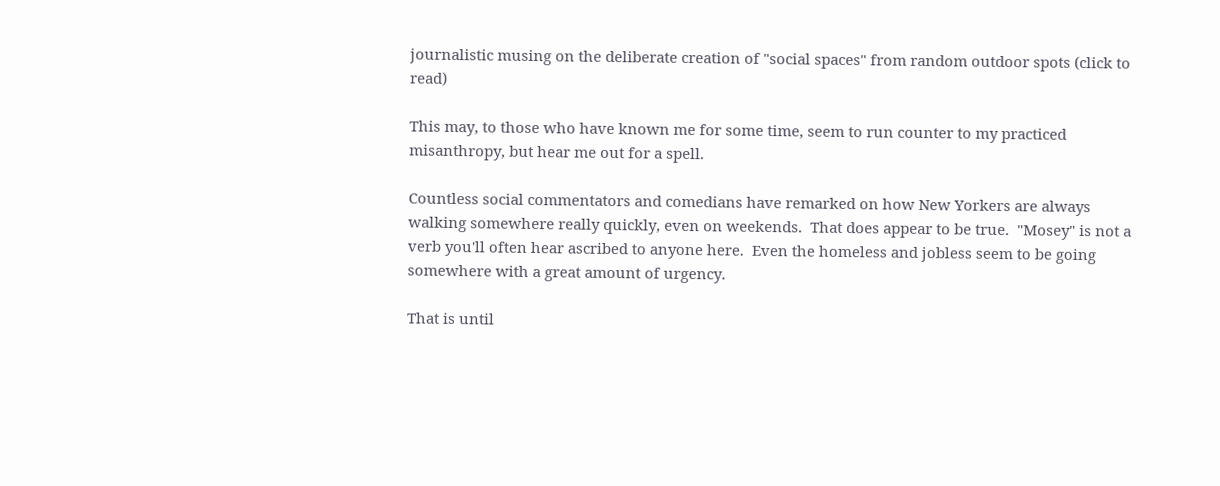journalistic musing on the deliberate creation of "social spaces" from random outdoor spots (click to read)

This may, to those who have known me for some time, seem to run counter to my practiced misanthropy, but hear me out for a spell.

Countless social commentators and comedians have remarked on how New Yorkers are always walking somewhere really quickly, even on weekends.  That does appear to be true.  "Mosey" is not a verb you'll often hear ascribed to anyone here.  Even the homeless and jobless seem to be going somewhere with a great amount of urgency.

That is until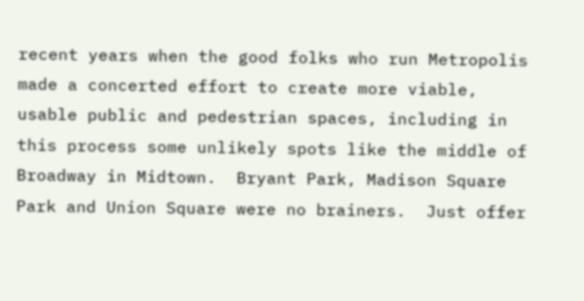recent years when the good folks who run Metropolis made a concerted effort to create more viable, usable public and pedestrian spaces, including in this process some unlikely spots like the middle of Broadway in Midtown.  Bryant Park, Madison Square Park and Union Square were no brainers.  Just offer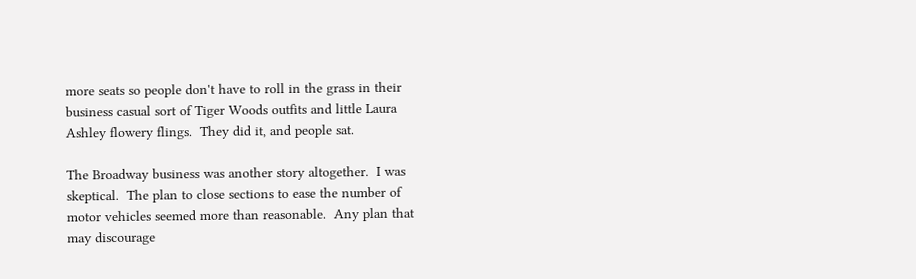more seats so people don't have to roll in the grass in their business casual sort of Tiger Woods outfits and little Laura Ashley flowery flings.  They did it, and people sat.

The Broadway business was another story altogether.  I was skeptical.  The plan to close sections to ease the number of motor vehicles seemed more than reasonable.  Any plan that may discourage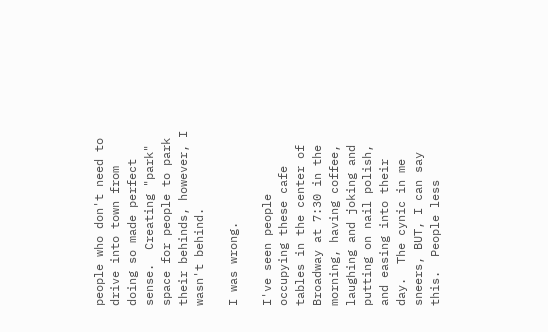people who don't need to drive into town from doing so made perfect sense.  Creating "park" space for people to park their behinds, however, I wasn't behind.

I was wrong.

I've seen people occupying these cafe tables in the center of Broadway at 7:30 in the morning, having coffee, laughing and joking and putting on nail polish, and easing into their day.  The cynic in me sneers, BUT, I can say this.  People less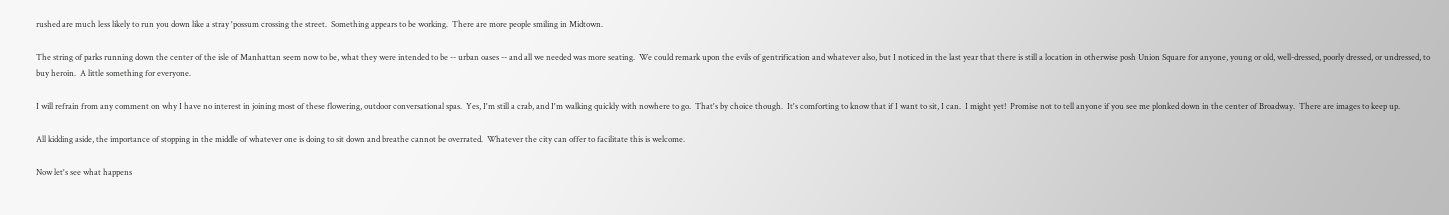rushed are much less likely to run you down like a stray 'possum crossing the street.  Something appears to be working.  There are more people smiling in Midtown.

The string of parks running down the center of the isle of Manhattan seem now to be, what they were intended to be -- urban oases -- and all we needed was more seating.  We could remark upon the evils of gentrification and whatever also, but I noticed in the last year that there is still a location in otherwise posh Union Square for anyone, young or old, well-dressed, poorly dressed, or undressed, to buy heroin.  A little something for everyone.

I will refrain from any comment on why I have no interest in joining most of these flowering, outdoor conversational spas.  Yes, I'm still a crab, and I'm walking quickly with nowhere to go.  That's by choice though.  It's comforting to know that if I want to sit, I can.  I might yet!  Promise not to tell anyone if you see me plonked down in the center of Broadway.  There are images to keep up.

All kidding aside, the importance of stopping in the middle of whatever one is doing to sit down and breathe cannot be overrated.  Whatever the city can offer to facilitate this is welcome.

Now let's see what happens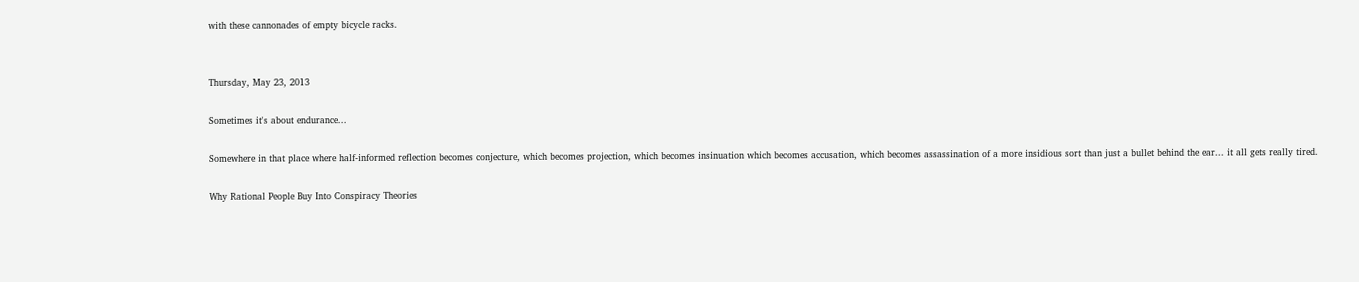with these cannonades of empty bicycle racks.


Thursday, May 23, 2013

Sometimes it's about endurance...

Somewhere in that place where half-informed reflection becomes conjecture, which becomes projection, which becomes insinuation which becomes accusation, which becomes assassination of a more insidious sort than just a bullet behind the ear... it all gets really tired.

Why Rational People Buy Into Conspiracy Theories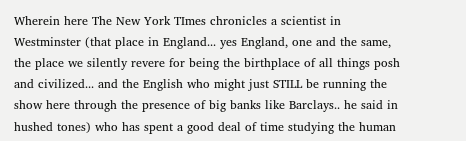Wherein here The New York TImes chronicles a scientist in Westminster (that place in England... yes England, one and the same, the place we silently revere for being the birthplace of all things posh and civilized... and the English who might just STILL be running the show here through the presence of big banks like Barclays.. he said in hushed tones) who has spent a good deal of time studying the human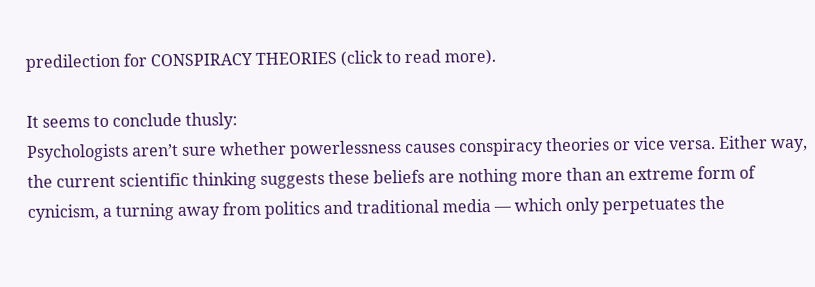predilection for CONSPIRACY THEORIES (click to read more).

It seems to conclude thusly:
Psychologists aren’t sure whether powerlessness causes conspiracy theories or vice versa. Either way, the current scientific thinking suggests these beliefs are nothing more than an extreme form of cynicism, a turning away from politics and traditional media — which only perpetuates the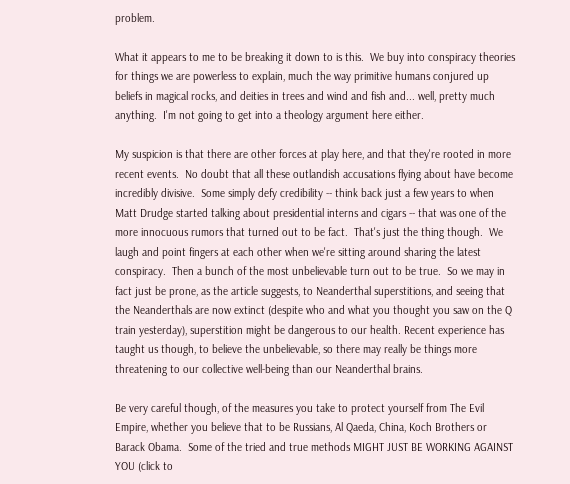problem.

What it appears to me to be breaking it down to is this.  We buy into conspiracy theories for things we are powerless to explain, much the way primitive humans conjured up beliefs in magical rocks, and deities in trees and wind and fish and... well, pretty much anything.  I'm not going to get into a theology argument here either.

My suspicion is that there are other forces at play here, and that they're rooted in more recent events.  No doubt that all these outlandish accusations flying about have become incredibly divisive.  Some simply defy credibility -- think back just a few years to when Matt Drudge started talking about presidential interns and cigars -- that was one of the more innocuous rumors that turned out to be fact.  That's just the thing though.  We laugh and point fingers at each other when we're sitting around sharing the latest conspiracy.  Then a bunch of the most unbelievable turn out to be true.  So we may in fact just be prone, as the article suggests, to Neanderthal superstitions, and seeing that the Neanderthals are now extinct (despite who and what you thought you saw on the Q train yesterday), superstition might be dangerous to our health. Recent experience has taught us though, to believe the unbelievable, so there may really be things more threatening to our collective well-being than our Neanderthal brains.

Be very careful though, of the measures you take to protect yourself from The Evil Empire, whether you believe that to be Russians, Al Qaeda, China, Koch Brothers or Barack Obama.  Some of the tried and true methods MIGHT JUST BE WORKING AGAINST YOU (click to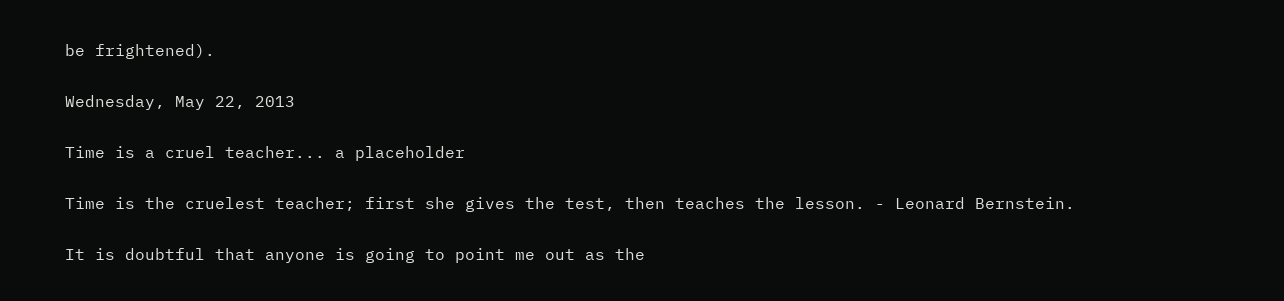be frightened).

Wednesday, May 22, 2013

Time is a cruel teacher... a placeholder

Time is the cruelest teacher; first she gives the test, then teaches the lesson. - Leonard Bernstein.

It is doubtful that anyone is going to point me out as the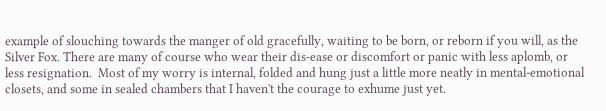example of slouching towards the manger of old gracefully, waiting to be born, or reborn if you will, as the Silver Fox. There are many of course who wear their dis-ease or discomfort or panic with less aplomb, or less resignation.  Most of my worry is internal, folded and hung just a little more neatly in mental-emotional closets, and some in sealed chambers that I haven't the courage to exhume just yet.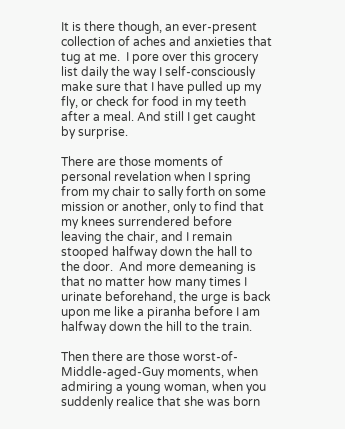It is there though, an ever-present collection of aches and anxieties that tug at me.  I pore over this grocery list daily the way I self-consciously make sure that I have pulled up my fly, or check for food in my teeth after a meal. And still I get caught by surprise.

There are those moments of personal revelation when I spring from my chair to sally forth on some mission or another, only to find that my knees surrendered before leaving the chair, and I remain stooped halfway down the hall to the door.  And more demeaning is that no matter how many times I urinate beforehand, the urge is back upon me like a piranha before I am halfway down the hill to the train.

Then there are those worst-of-Middle-aged-Guy moments, when admiring a young woman, when you suddenly realice that she was born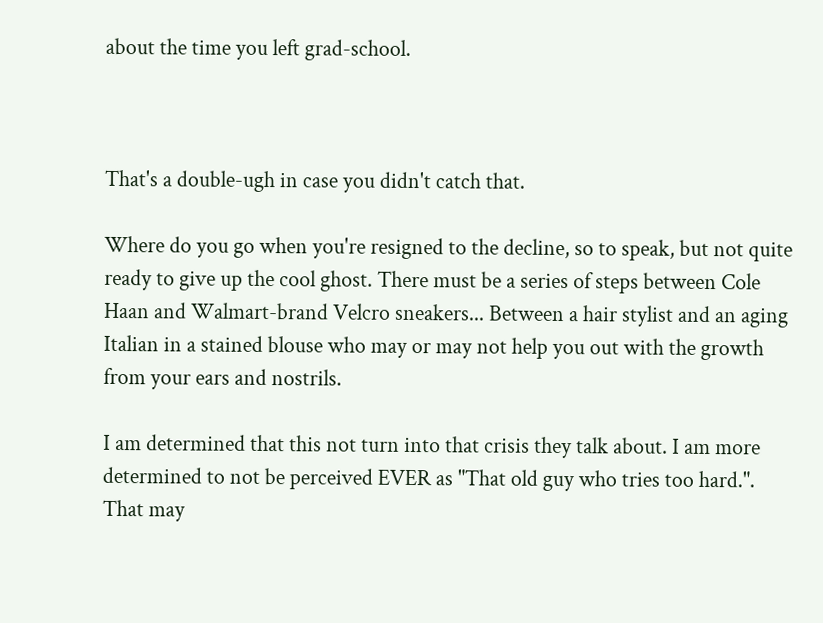about the time you left grad-school.



That's a double-ugh in case you didn't catch that.

Where do you go when you're resigned to the decline, so to speak, but not quite ready to give up the cool ghost. There must be a series of steps between Cole Haan and Walmart-brand Velcro sneakers... Between a hair stylist and an aging Italian in a stained blouse who may or may not help you out with the growth from your ears and nostrils.

I am determined that this not turn into that crisis they talk about. I am more determined to not be perceived EVER as "That old guy who tries too hard.". That may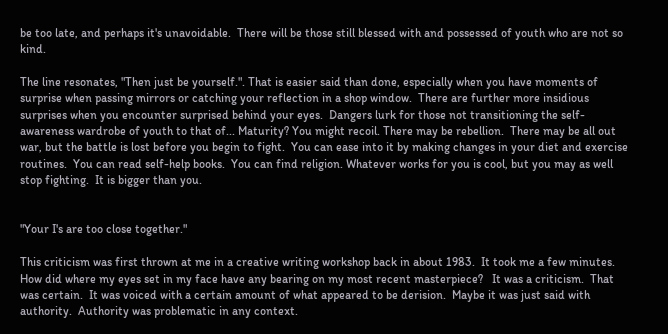be too late, and perhaps it's unavoidable.  There will be those still blessed with and possessed of youth who are not so kind.

The line resonates, "Then just be yourself.". That is easier said than done, especially when you have moments of surprise when passing mirrors or catching your reflection in a shop window.  There are further more insidious surprises when you encounter surprised behind your eyes.  Dangers lurk for those not transitioning the self-awareness wardrobe of youth to that of... Maturity? You might recoil. There may be rebellion.  There may be all out war, but the battle is lost before you begin to fight.  You can ease into it by making changes in your diet and exercise routines.  You can read self-help books.  You can find religion. Whatever works for you is cool, but you may as well stop fighting.  It is bigger than you.


"Your I's are too close together."

This criticism was first thrown at me in a creative writing workshop back in about 1983.  It took me a few minutes.  How did where my eyes set in my face have any bearing on my most recent masterpiece?   It was a criticism.  That was certain.  It was voiced with a certain amount of what appeared to be derision.  Maybe it was just said with authority.  Authority was problematic in any context.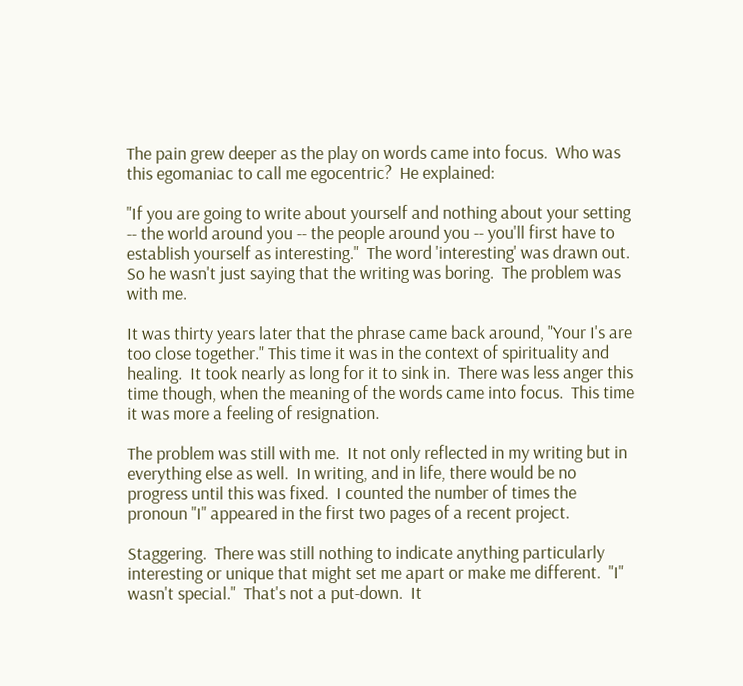The pain grew deeper as the play on words came into focus.  Who was this egomaniac to call me egocentric?  He explained:

"If you are going to write about yourself and nothing about your setting -- the world around you -- the people around you -- you'll first have to establish yourself as interesting."  The word 'interesting' was drawn out.  So he wasn't just saying that the writing was boring.  The problem was with me.

It was thirty years later that the phrase came back around, "Your I's are too close together." This time it was in the context of spirituality and healing.  It took nearly as long for it to sink in.  There was less anger this time though, when the meaning of the words came into focus.  This time it was more a feeling of resignation.

The problem was still with me.  It not only reflected in my writing but in everything else as well.  In writing, and in life, there would be no progress until this was fixed.  I counted the number of times the pronoun "I" appeared in the first two pages of a recent project.

Staggering.  There was still nothing to indicate anything particularly interesting or unique that might set me apart or make me different.  "I" wasn't special."  That's not a put-down.  It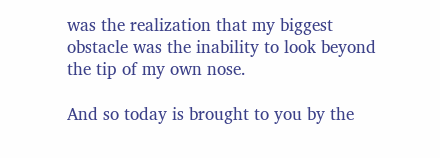was the realization that my biggest obstacle was the inability to look beyond the tip of my own nose.

And so today is brought to you by the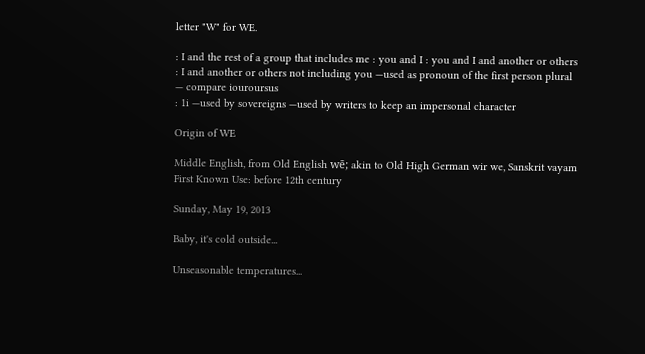letter "W" for WE.

: I and the rest of a group that includes me : you and I : you and I and another or others : I and another or others not including you —used as pronoun of the first person plural — compare iouroursus
: 1i —used by sovereigns —used by writers to keep an impersonal character

Origin of WE

Middle English, from Old English wē; akin to Old High German wir we, Sanskrit vayam
First Known Use: before 12th century

Sunday, May 19, 2013

Baby, it's cold outside...

Unseasonable temperatures...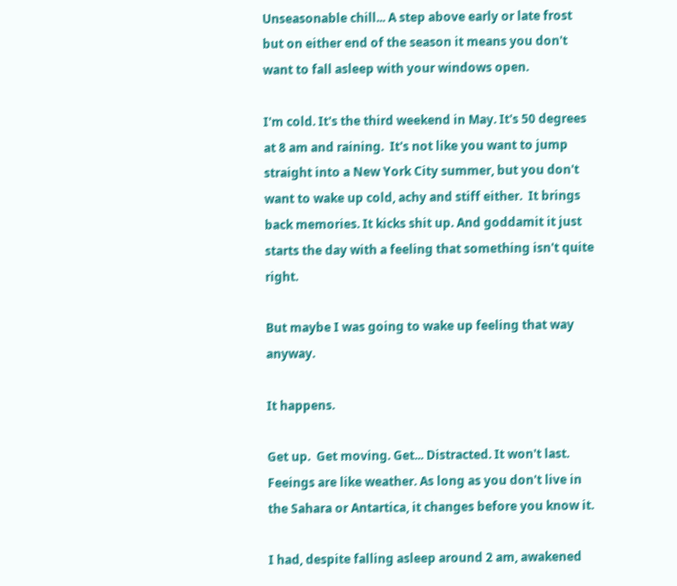Unseasonable chill... A step above early or late frost but on either end of the season it means you don't want to fall asleep with your windows open.

I'm cold. It's the third weekend in May. It's 50 degrees at 8 am and raining.  It's not like you want to jump straight into a New York City summer, but you don't want to wake up cold, achy and stiff either.  It brings back memories. It kicks shit up. And goddamit it just starts the day with a feeling that something isn't quite right.

But maybe I was going to wake up feeling that way anyway.

It happens.

Get up.  Get moving. Get... Distracted. It won't last. Feeings are like weather. As long as you don't live in the Sahara or Antartica, it changes before you know it.

I had, despite falling asleep around 2 am, awakened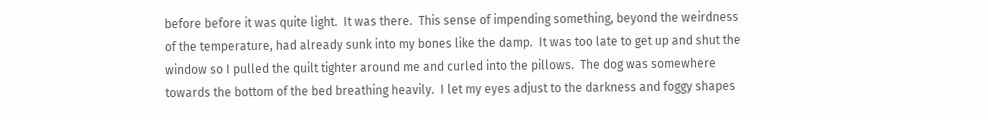before before it was quite light.  It was there.  This sense of impending something, beyond the weirdness of the temperature, had already sunk into my bones like the damp.  It was too late to get up and shut the window so I pulled the quilt tighter around me and curled into the pillows.  The dog was somewhere towards the bottom of the bed breathing heavily.  I let my eyes adjust to the darkness and foggy shapes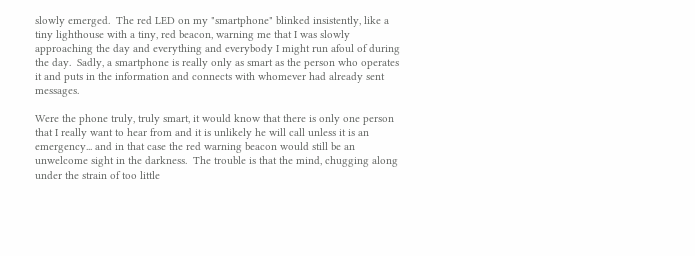slowly emerged.  The red LED on my "smartphone" blinked insistently, like a tiny lighthouse with a tiny, red beacon, warning me that I was slowly approaching the day and everything and everybody I might run afoul of during the day.  Sadly, a smartphone is really only as smart as the person who operates it and puts in the information and connects with whomever had already sent messages.

Were the phone truly, truly smart, it would know that there is only one person that I really want to hear from and it is unlikely he will call unless it is an emergency... and in that case the red warning beacon would still be an unwelcome sight in the darkness.  The trouble is that the mind, chugging along under the strain of too little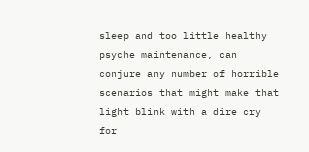sleep and too little healthy psyche maintenance, can conjure any number of horrible scenarios that might make that light blink with a dire cry for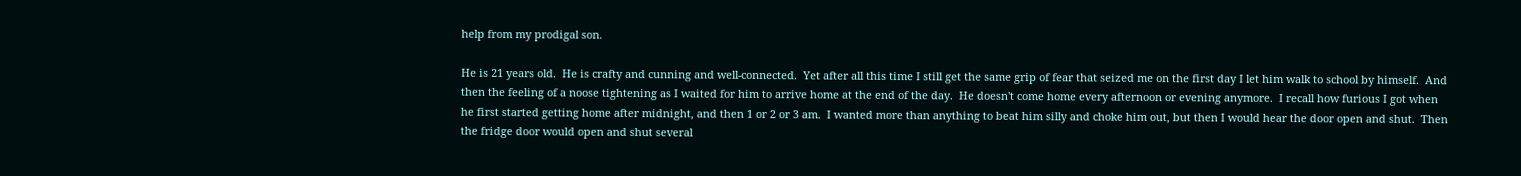help from my prodigal son.

He is 21 years old.  He is crafty and cunning and well-connected.  Yet after all this time I still get the same grip of fear that seized me on the first day I let him walk to school by himself.  And then the feeling of a noose tightening as I waited for him to arrive home at the end of the day.  He doesn't come home every afternoon or evening anymore.  I recall how furious I got when he first started getting home after midnight, and then 1 or 2 or 3 am.  I wanted more than anything to beat him silly and choke him out, but then I would hear the door open and shut.  Then the fridge door would open and shut several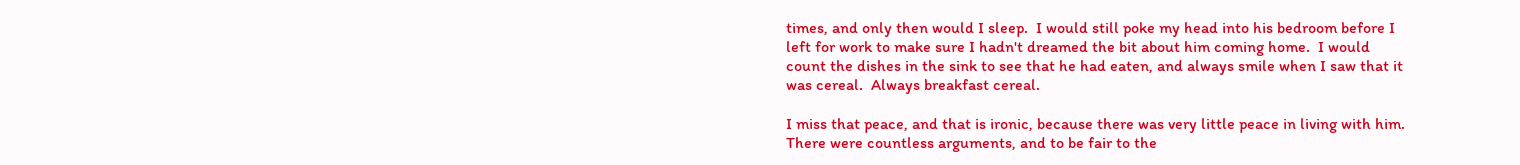times, and only then would I sleep.  I would still poke my head into his bedroom before I left for work to make sure I hadn't dreamed the bit about him coming home.  I would count the dishes in the sink to see that he had eaten, and always smile when I saw that it was cereal.  Always breakfast cereal.

I miss that peace, and that is ironic, because there was very little peace in living with him.  There were countless arguments, and to be fair to the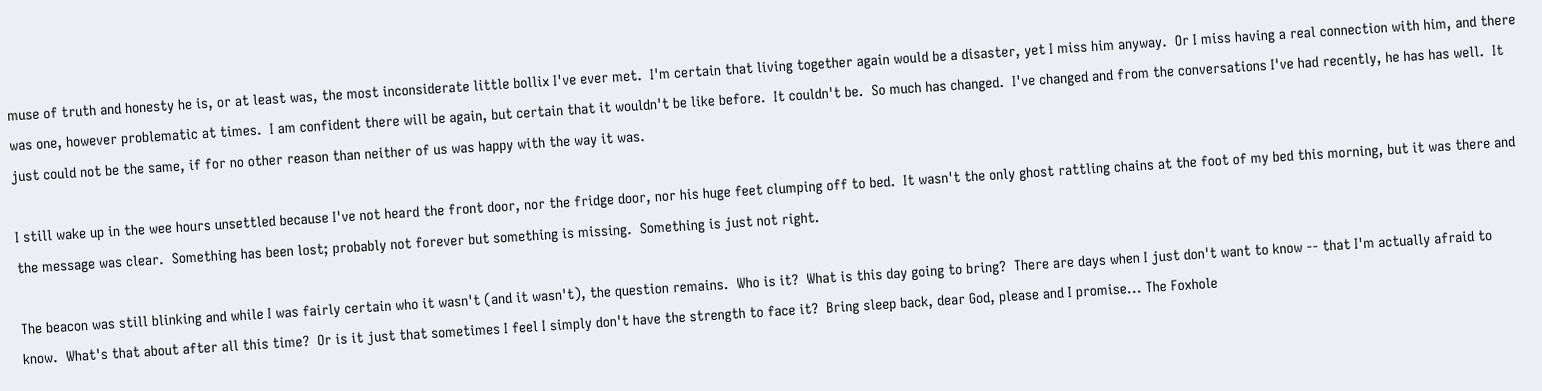muse of truth and honesty he is, or at least was, the most inconsiderate little bollix I've ever met.  I'm certain that living together again would be a disaster, yet I miss him anyway.  Or I miss having a real connection with him, and there was one, however problematic at times.  I am confident there will be again, but certain that it wouldn't be like before.  It couldn't be.  So much has changed.  I've changed and from the conversations I've had recently, he has has well.  It just could not be the same, if for no other reason than neither of us was happy with the way it was.

I still wake up in the wee hours unsettled because I've not heard the front door, nor the fridge door, nor his huge feet clumping off to bed.  It wasn't the only ghost rattling chains at the foot of my bed this morning, but it was there and the message was clear.  Something has been lost; probably not forever but something is missing.  Something is just not right.

The beacon was still blinking and while I was fairly certain who it wasn't (and it wasn't), the question remains.  Who is it?  What is this day going to bring?  There are days when I just don't want to know -- that I'm actually afraid to know.  What's that about after all this time?  Or is it just that sometimes I feel I simply don't have the strength to face it?  Bring sleep back, dear God, please and I promise... The Foxhole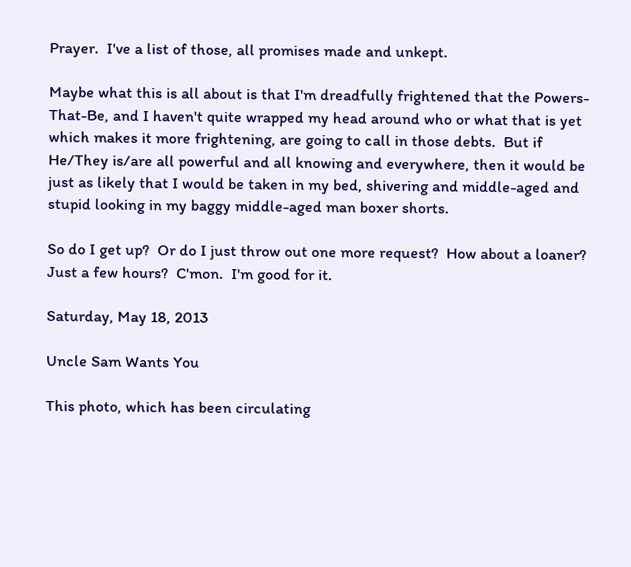Prayer.  I've a list of those, all promises made and unkept.

Maybe what this is all about is that I'm dreadfully frightened that the Powers-That-Be, and I haven't quite wrapped my head around who or what that is yet which makes it more frightening, are going to call in those debts.  But if He/They is/are all powerful and all knowing and everywhere, then it would be just as likely that I would be taken in my bed, shivering and middle-aged and stupid looking in my baggy middle-aged man boxer shorts.

So do I get up?  Or do I just throw out one more request?  How about a loaner?  Just a few hours?  C'mon.  I'm good for it.

Saturday, May 18, 2013

Uncle Sam Wants You

This photo, which has been circulating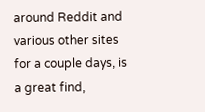around Reddit and various other sites for a couple days, is a great find,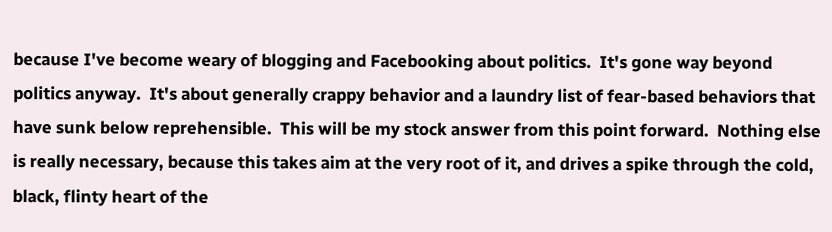because I've become weary of blogging and Facebooking about politics.  It's gone way beyond politics anyway.  It's about generally crappy behavior and a laundry list of fear-based behaviors that have sunk below reprehensible.  This will be my stock answer from this point forward.  Nothing else is really necessary, because this takes aim at the very root of it, and drives a spike through the cold, black, flinty heart of the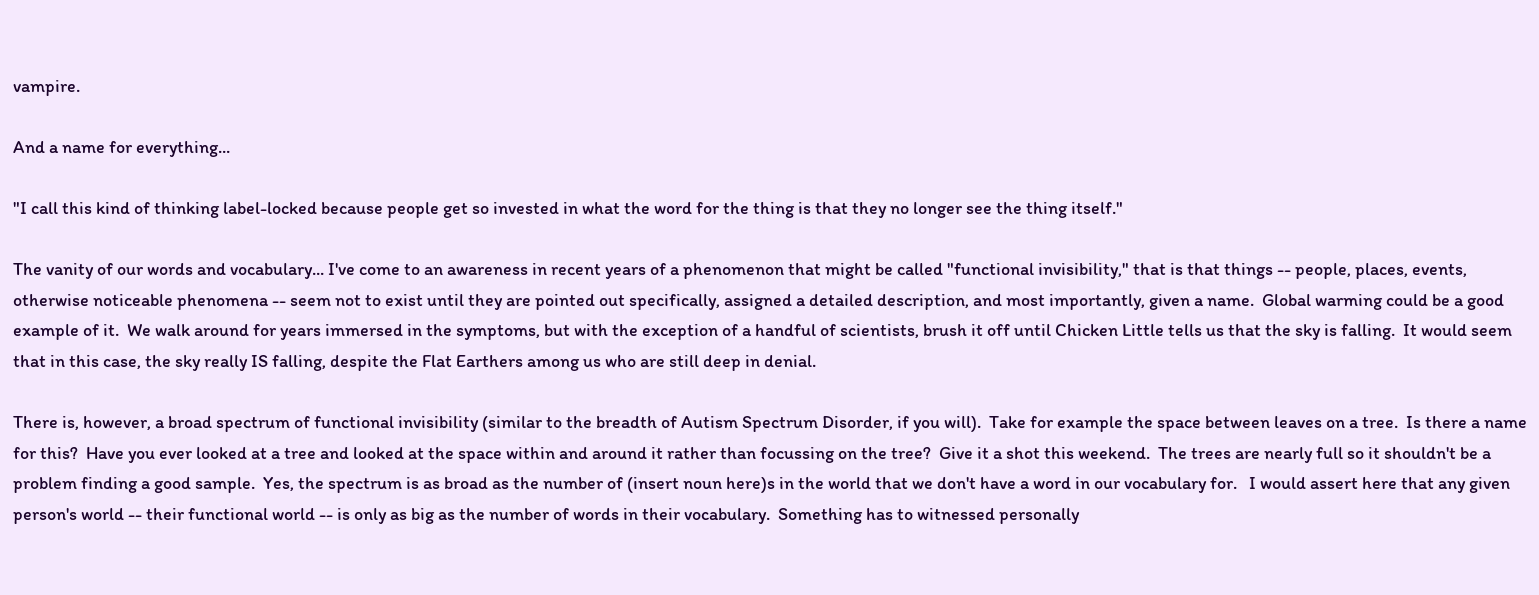vampire.

And a name for everything...

"I call this kind of thinking label-locked because people get so invested in what the word for the thing is that they no longer see the thing itself."

The vanity of our words and vocabulary... I've come to an awareness in recent years of a phenomenon that might be called "functional invisibility," that is that things -- people, places, events, otherwise noticeable phenomena -- seem not to exist until they are pointed out specifically, assigned a detailed description, and most importantly, given a name.  Global warming could be a good example of it.  We walk around for years immersed in the symptoms, but with the exception of a handful of scientists, brush it off until Chicken Little tells us that the sky is falling.  It would seem that in this case, the sky really IS falling, despite the Flat Earthers among us who are still deep in denial.

There is, however, a broad spectrum of functional invisibility (similar to the breadth of Autism Spectrum Disorder, if you will).  Take for example the space between leaves on a tree.  Is there a name for this?  Have you ever looked at a tree and looked at the space within and around it rather than focussing on the tree?  Give it a shot this weekend.  The trees are nearly full so it shouldn't be a problem finding a good sample.  Yes, the spectrum is as broad as the number of (insert noun here)s in the world that we don't have a word in our vocabulary for.   I would assert here that any given person's world -- their functional world -- is only as big as the number of words in their vocabulary.  Something has to witnessed personally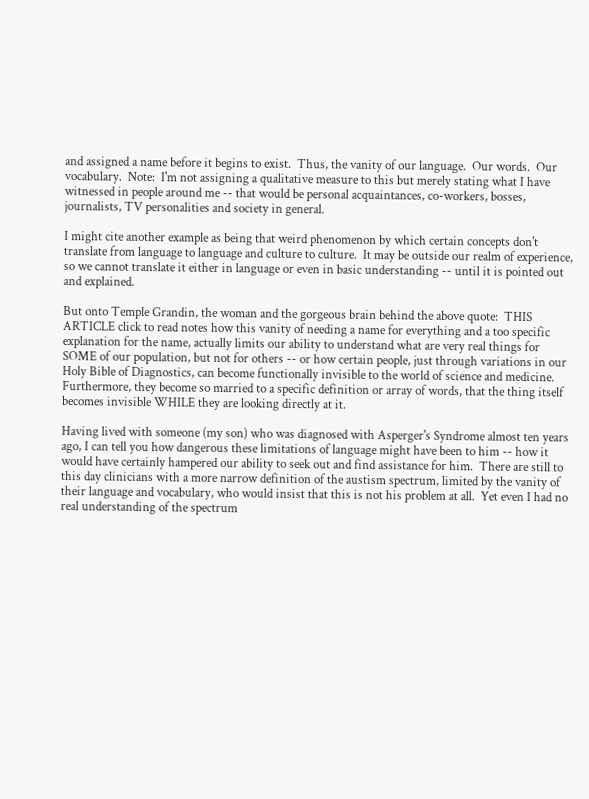and assigned a name before it begins to exist.  Thus, the vanity of our language.  Our words.  Our vocabulary.  Note:  I'm not assigning a qualitative measure to this but merely stating what I have witnessed in people around me -- that would be personal acquaintances, co-workers, bosses, journalists, TV personalities and society in general.

I might cite another example as being that weird phenomenon by which certain concepts don't translate from language to language and culture to culture.  It may be outside our realm of experience, so we cannot translate it either in language or even in basic understanding -- until it is pointed out and explained.

But onto Temple Grandin, the woman and the gorgeous brain behind the above quote:  THIS ARTICLE click to read notes how this vanity of needing a name for everything and a too specific explanation for the name, actually limits our ability to understand what are very real things for SOME of our population, but not for others -- or how certain people, just through variations in our Holy Bible of Diagnostics, can become functionally invisible to the world of science and medicine.  Furthermore, they become so married to a specific definition or array of words, that the thing itself becomes invisible WHILE they are looking directly at it.

Having lived with someone (my son) who was diagnosed with Asperger's Syndrome almost ten years ago, I can tell you how dangerous these limitations of language might have been to him -- how it would have certainly hampered our ability to seek out and find assistance for him.  There are still to this day clinicians with a more narrow definition of the austism spectrum, limited by the vanity of their language and vocabulary, who would insist that this is not his problem at all.  Yet even I had no real understanding of the spectrum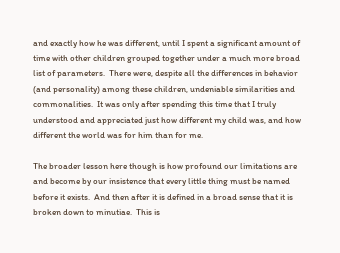and exactly how he was different, until I spent a significant amount of time with other children grouped together under a much more broad list of parameters.  There were, despite all the differences in behavior (and personality) among these children, undeniable similarities and commonalities.  It was only after spending this time that I truly understood and appreciated just how different my child was, and how different the world was for him than for me.

The broader lesson here though is how profound our limitations are and become by our insistence that every little thing must be named before it exists.  And then after it is defined in a broad sense that it is broken down to minutiae.  This is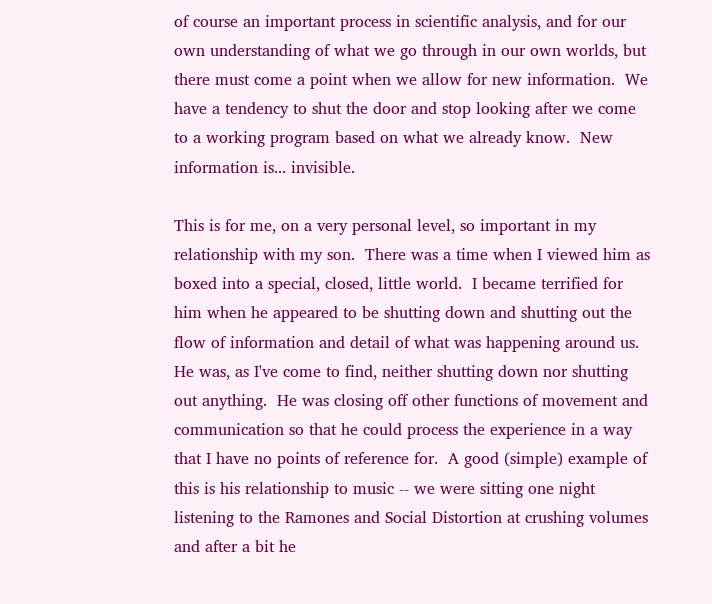of course an important process in scientific analysis, and for our own understanding of what we go through in our own worlds, but there must come a point when we allow for new information.  We have a tendency to shut the door and stop looking after we come to a working program based on what we already know.  New information is... invisible.

This is for me, on a very personal level, so important in my relationship with my son.  There was a time when I viewed him as boxed into a special, closed, little world.  I became terrified for him when he appeared to be shutting down and shutting out the flow of information and detail of what was happening around us.  He was, as I've come to find, neither shutting down nor shutting out anything.  He was closing off other functions of movement and communication so that he could process the experience in a way that I have no points of reference for.  A good (simple) example of this is his relationship to music -- we were sitting one night listening to the Ramones and Social Distortion at crushing volumes and after a bit he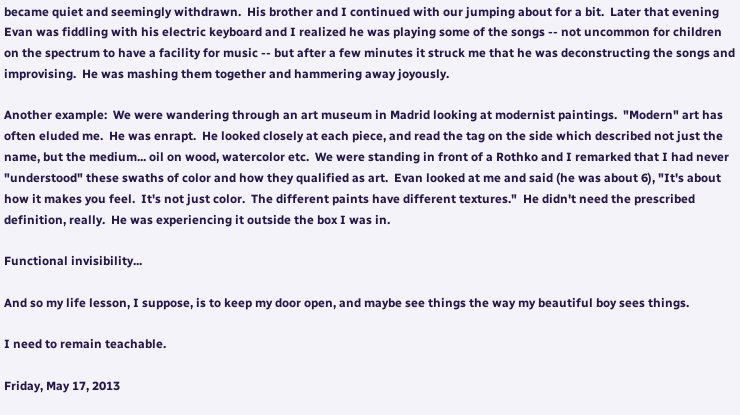became quiet and seemingly withdrawn.  His brother and I continued with our jumping about for a bit.  Later that evening Evan was fiddling with his electric keyboard and I realized he was playing some of the songs -- not uncommon for children on the spectrum to have a facility for music -- but after a few minutes it struck me that he was deconstructing the songs and improvising.  He was mashing them together and hammering away joyously.

Another example:  We were wandering through an art museum in Madrid looking at modernist paintings.  "Modern" art has often eluded me.  He was enrapt.  He looked closely at each piece, and read the tag on the side which described not just the name, but the medium... oil on wood, watercolor etc.  We were standing in front of a Rothko and I remarked that I had never "understood" these swaths of color and how they qualified as art.  Evan looked at me and said (he was about 6), "It's about how it makes you feel.  It's not just color.  The different paints have different textures."  He didn't need the prescribed definition, really.  He was experiencing it outside the box I was in.

Functional invisibility...

And so my life lesson, I suppose, is to keep my door open, and maybe see things the way my beautiful boy sees things.

I need to remain teachable.

Friday, May 17, 2013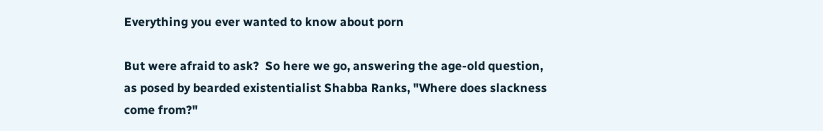Everything you ever wanted to know about porn

But were afraid to ask?  So here we go, answering the age-old question, as posed by bearded existentialist Shabba Ranks, "Where does slackness come from?"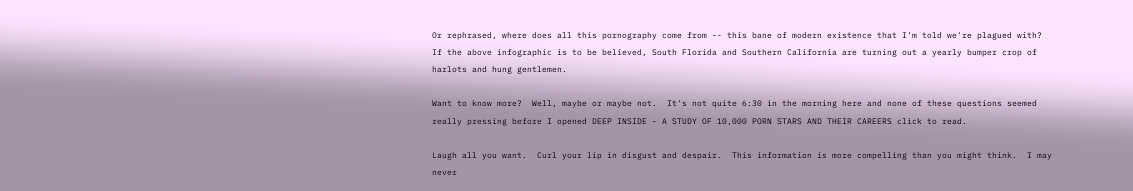Or rephrased, where does all this pornography come from -- this bane of modern existence that I'm told we're plagued with?  If the above infographic is to be believed, South Florida and Southern California are turning out a yearly bumper crop of harlots and hung gentlemen.

Want to know more?  Well, maybe or maybe not.  It's not quite 6:30 in the morning here and none of these questions seemed really pressing before I opened DEEP INSIDE - A STUDY OF 10,000 PORN STARS AND THEIR CAREERS click to read.

Laugh all you want.  Curl your lip in disgust and despair.  This information is more compelling than you might think.  I may never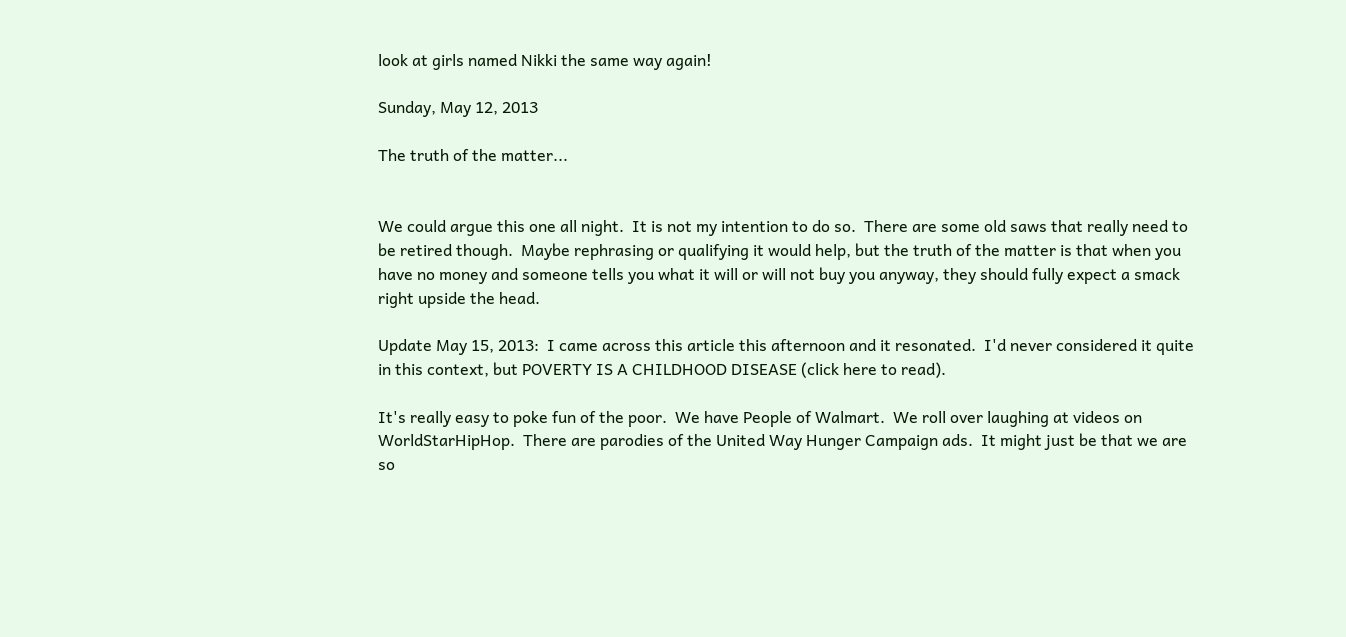look at girls named Nikki the same way again!

Sunday, May 12, 2013

The truth of the matter...


We could argue this one all night.  It is not my intention to do so.  There are some old saws that really need to be retired though.  Maybe rephrasing or qualifying it would help, but the truth of the matter is that when you have no money and someone tells you what it will or will not buy you anyway, they should fully expect a smack right upside the head.

Update May 15, 2013:  I came across this article this afternoon and it resonated.  I'd never considered it quite in this context, but POVERTY IS A CHILDHOOD DISEASE (click here to read).

It's really easy to poke fun of the poor.  We have People of Walmart.  We roll over laughing at videos on WorldStarHipHop.  There are parodies of the United Way Hunger Campaign ads.  It might just be that we are so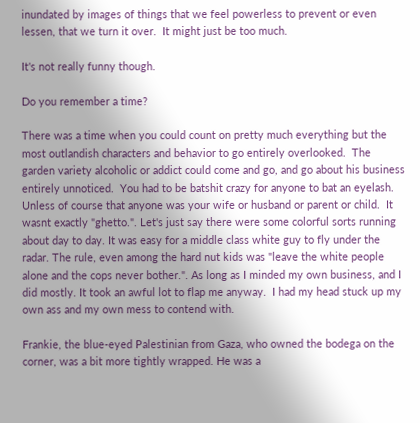inundated by images of things that we feel powerless to prevent or even lessen, that we turn it over.  It might just be too much.

It's not really funny though.

Do you remember a time?

There was a time when you could count on pretty much everything but the most outlandish characters and behavior to go entirely overlooked.  The garden variety alcoholic or addict could come and go, and go about his business entirely unnoticed.  You had to be batshit crazy for anyone to bat an eyelash. Unless of course that anyone was your wife or husband or parent or child.  It wasnt exactly "ghetto.". Let's just say there were some colorful sorts running about day to day. It was easy for a middle class white guy to fly under the radar. The rule, even among the hard nut kids was "leave the white people alone and the cops never bother.". As long as I minded my own business, and I did mostly. It took an awful lot to flap me anyway.  I had my head stuck up my own ass and my own mess to contend with.

Frankie, the blue-eyed Palestinian from Gaza, who owned the bodega on the corner, was a bit more tightly wrapped. He was a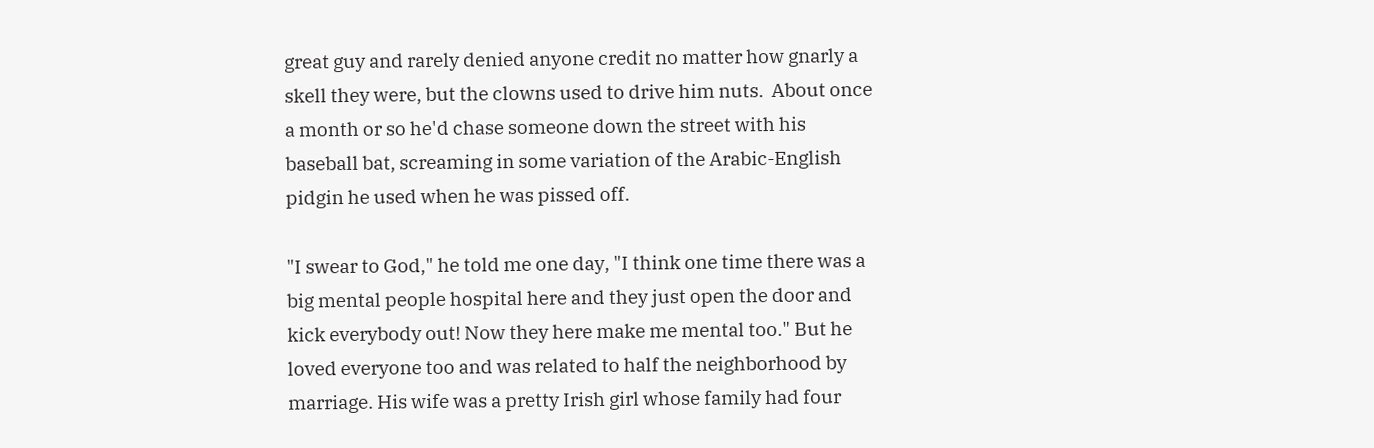great guy and rarely denied anyone credit no matter how gnarly a skell they were, but the clowns used to drive him nuts.  About once a month or so he'd chase someone down the street with his baseball bat, screaming in some variation of the Arabic-English pidgin he used when he was pissed off.

"I swear to God," he told me one day, "I think one time there was a big mental people hospital here and they just open the door and kick everybody out! Now they here make me mental too." But he loved everyone too and was related to half the neighborhood by marriage. His wife was a pretty Irish girl whose family had four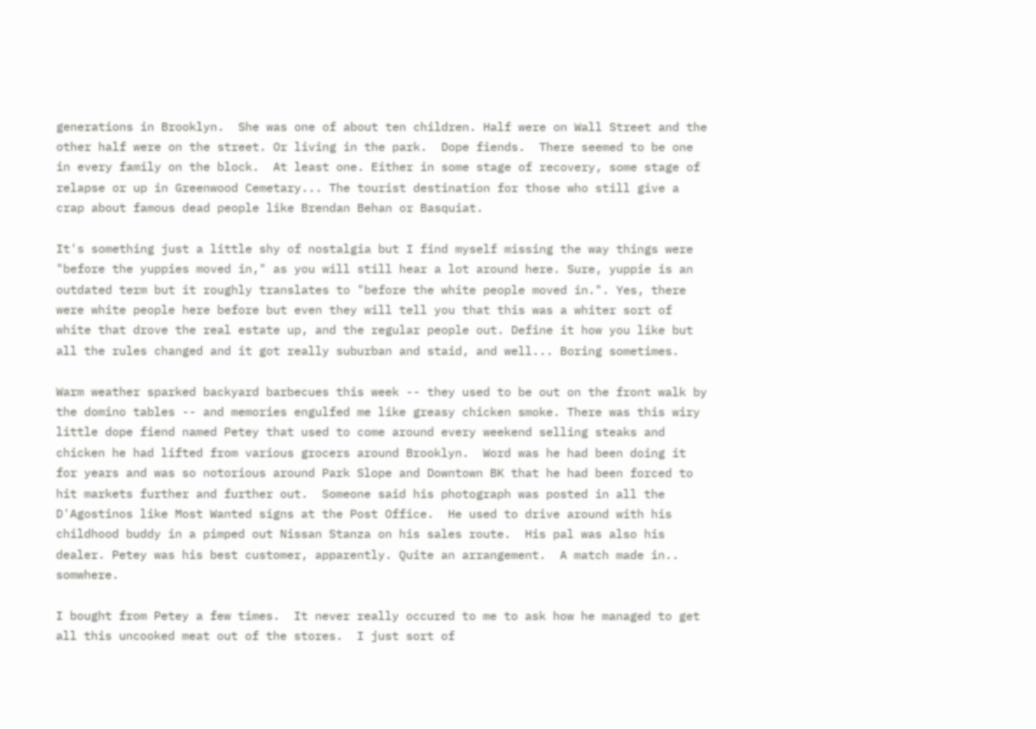generations in Brooklyn.  She was one of about ten children. Half were on Wall Street and the other half were on the street. Or living in the park.  Dope fiends.  There seemed to be one in every family on the block.  At least one. Either in some stage of recovery, some stage of relapse or up in Greenwood Cemetary... The tourist destination for those who still give a crap about famous dead people like Brendan Behan or Basquiat.

It's something just a little shy of nostalgia but I find myself missing the way things were "before the yuppies moved in," as you will still hear a lot around here. Sure, yuppie is an outdated term but it roughly translates to "before the white people moved in.". Yes, there were white people here before but even they will tell you that this was a whiter sort of white that drove the real estate up, and the regular people out. Define it how you like but all the rules changed and it got really suburban and staid, and well... Boring sometimes.

Warm weather sparked backyard barbecues this week -- they used to be out on the front walk by the domino tables -- and memories engulfed me like greasy chicken smoke. There was this wiry little dope fiend named Petey that used to come around every weekend selling steaks and chicken he had lifted from various grocers around Brooklyn.  Word was he had been doing it for years and was so notorious around Park Slope and Downtown BK that he had been forced to hit markets further and further out.  Someone said his photograph was posted in all the D'Agostinos like Most Wanted signs at the Post Office.  He used to drive around with his childhood buddy in a pimped out Nissan Stanza on his sales route.  His pal was also his dealer. Petey was his best customer, apparently. Quite an arrangement.  A match made in.. somwhere.

I bought from Petey a few times.  It never really occured to me to ask how he managed to get all this uncooked meat out of the stores.  I just sort of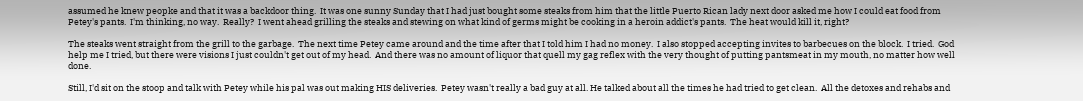assumed he knew peopke and that it was a backdoor thing.  It was one sunny Sunday that I had just bought some steaks from him that the little Puerto Rican lady next door asked me how I could eat food from Petey's pants.  I'm thinking, no way.  Really?  I went ahead grilling the steaks and stewing on what kind of germs might be cooking in a heroin addict's pants.  The heat would kill it, right?

The steaks went straight from the grill to the garbage.  The next time Petey came around and the time after that I told him I had no money.  I also stopped accepting invites to barbecues on the block.  I tried.  God help me I tried, but there were visions I just couldn't get out of my head.  And there was no amount of liquor that quell my gag reflex with the very thought of putting pantsmeat in my mouth, no matter how well done.

Still, I'd sit on the stoop and talk with Petey while his pal was out making HIS deliveries.  Petey wasn't really a bad guy at all. He talked about all the times he had tried to get clean.  All the detoxes and rehabs and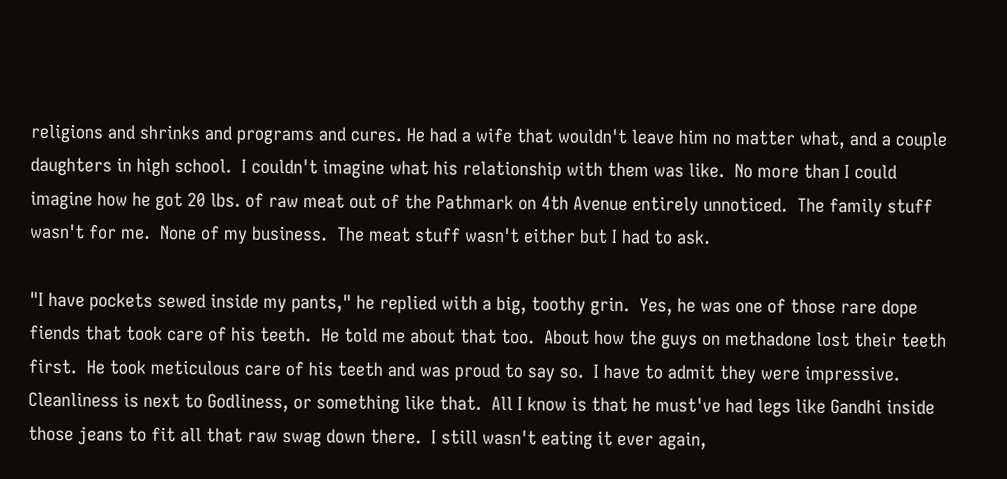religions and shrinks and programs and cures. He had a wife that wouldn't leave him no matter what, and a couple daughters in high school.  I couldn't imagine what his relationship with them was like.  No more than I could imagine how he got 20 lbs. of raw meat out of the Pathmark on 4th Avenue entirely unnoticed.  The family stuff wasn't for me.  None of my business.  The meat stuff wasn't either but I had to ask.

"I have pockets sewed inside my pants," he replied with a big, toothy grin.  Yes, he was one of those rare dope fiends that took care of his teeth.  He told me about that too.  About how the guys on methadone lost their teeth first.  He took meticulous care of his teeth and was proud to say so.  I have to admit they were impressive.  Cleanliness is next to Godliness, or something like that.  All I know is that he must've had legs like Gandhi inside those jeans to fit all that raw swag down there.  I still wasn't eating it ever again,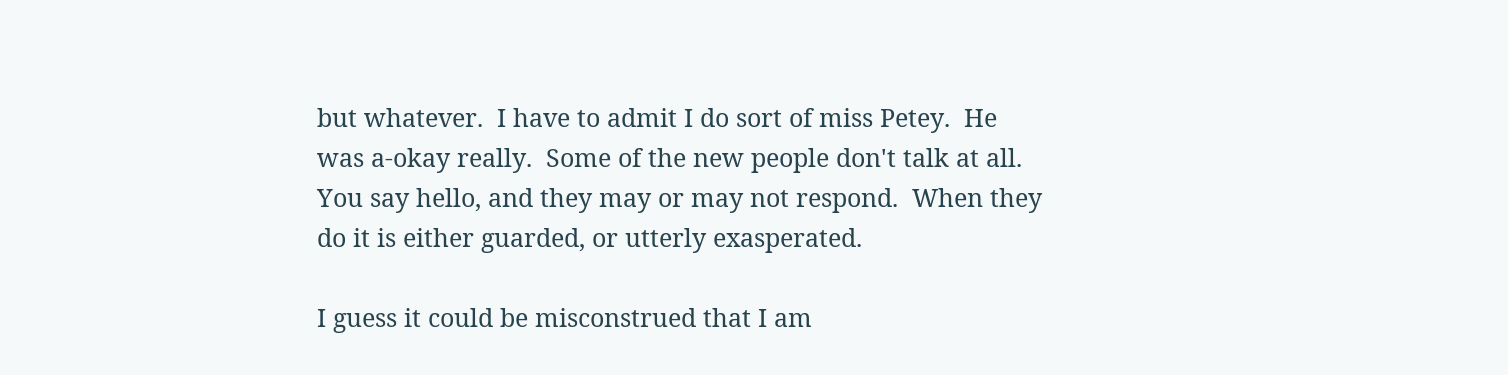but whatever.  I have to admit I do sort of miss Petey.  He was a-okay really.  Some of the new people don't talk at all.  You say hello, and they may or may not respond.  When they do it is either guarded, or utterly exasperated.

I guess it could be misconstrued that I am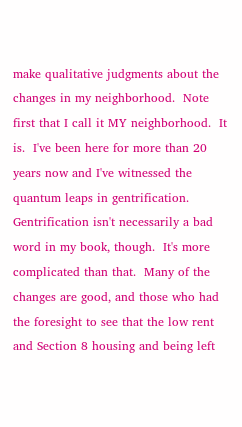make qualitative judgments about the changes in my neighborhood.  Note first that I call it MY neighborhood.  It is.  I've been here for more than 20 years now and I've witnessed the quantum leaps in gentrification.  Gentrification isn't necessarily a bad word in my book, though.  It's more complicated than that.  Many of the changes are good, and those who had the foresight to see that the low rent and Section 8 housing and being left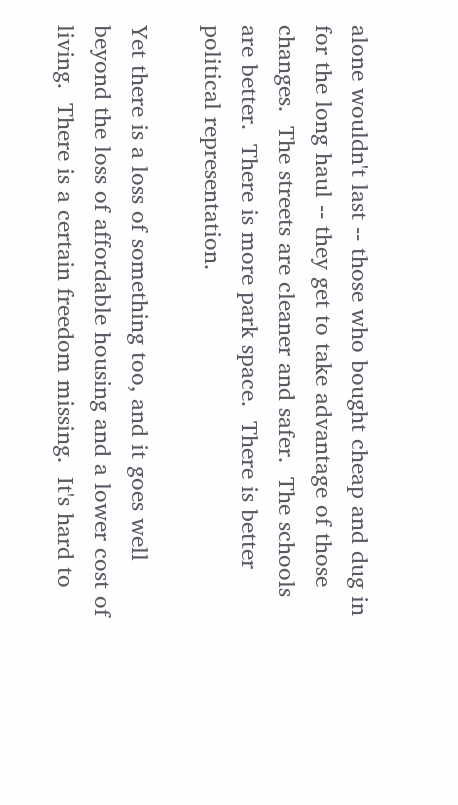alone wouldn't last -- those who bought cheap and dug in for the long haul -- they get to take advantage of those changes.  The streets are cleaner and safer.  The schools are better.  There is more park space.  There is better political representation.

Yet there is a loss of something too, and it goes well beyond the loss of affordable housing and a lower cost of living.  There is a certain freedom missing.  It's hard to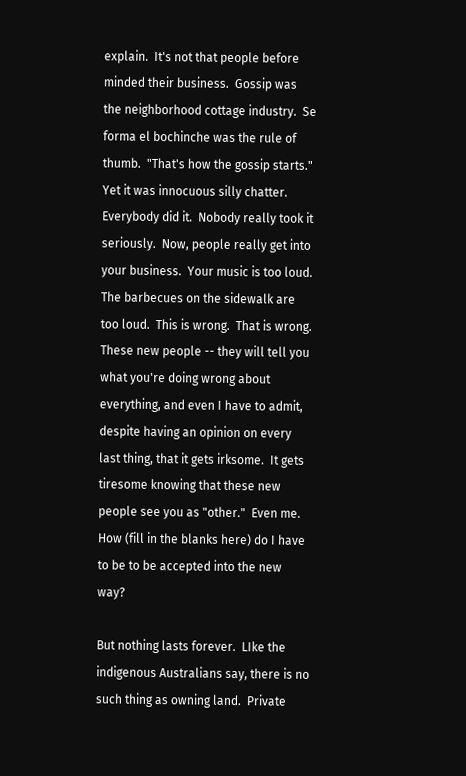explain.  It's not that people before minded their business.  Gossip was the neighborhood cottage industry.  Se forma el bochinche was the rule of thumb.  "That's how the gossip starts."  Yet it was innocuous silly chatter.  Everybody did it.  Nobody really took it seriously.  Now, people really get into your business.  Your music is too loud.  The barbecues on the sidewalk are too loud.  This is wrong.  That is wrong.  These new people -- they will tell you what you're doing wrong about everything, and even I have to admit, despite having an opinion on every last thing, that it gets irksome.  It gets tiresome knowing that these new people see you as "other."  Even me.  How (fill in the blanks here) do I have to be to be accepted into the new way?

But nothing lasts forever.  LIke the indigenous Australians say, there is no such thing as owning land.  Private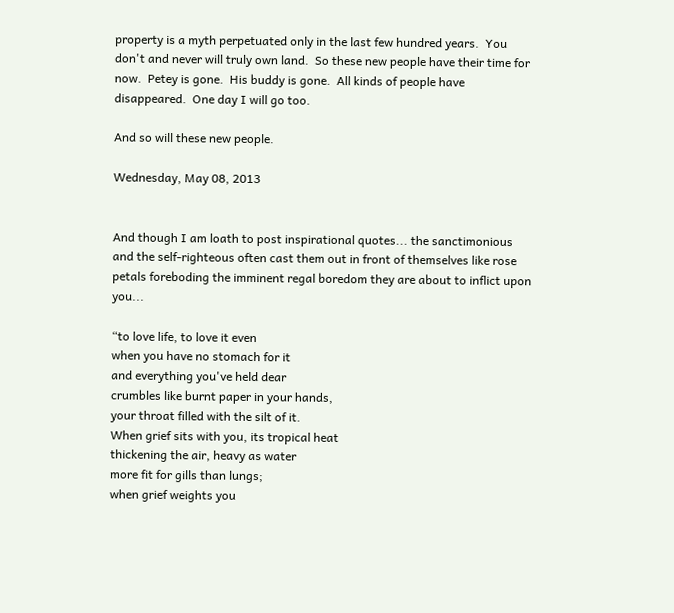property is a myth perpetuated only in the last few hundred years.  You don't and never will truly own land.  So these new people have their time for now.  Petey is gone.  His buddy is gone.  All kinds of people have disappeared.  One day I will go too.

And so will these new people.

Wednesday, May 08, 2013


And though I am loath to post inspirational quotes... the sanctimonious and the self-righteous often cast them out in front of themselves like rose petals foreboding the imminent regal boredom they are about to inflict upon you...

“to love life, to love it even
when you have no stomach for it
and everything you've held dear
crumbles like burnt paper in your hands,
your throat filled with the silt of it.
When grief sits with you, its tropical heat
thickening the air, heavy as water
more fit for gills than lungs;
when grief weights you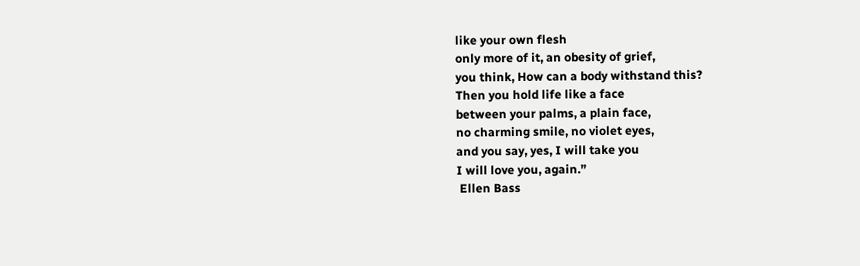like your own flesh
only more of it, an obesity of grief,
you think, How can a body withstand this?
Then you hold life like a face
between your palms, a plain face,
no charming smile, no violet eyes,
and you say, yes, I will take you
I will love you, again.”
 Ellen Bass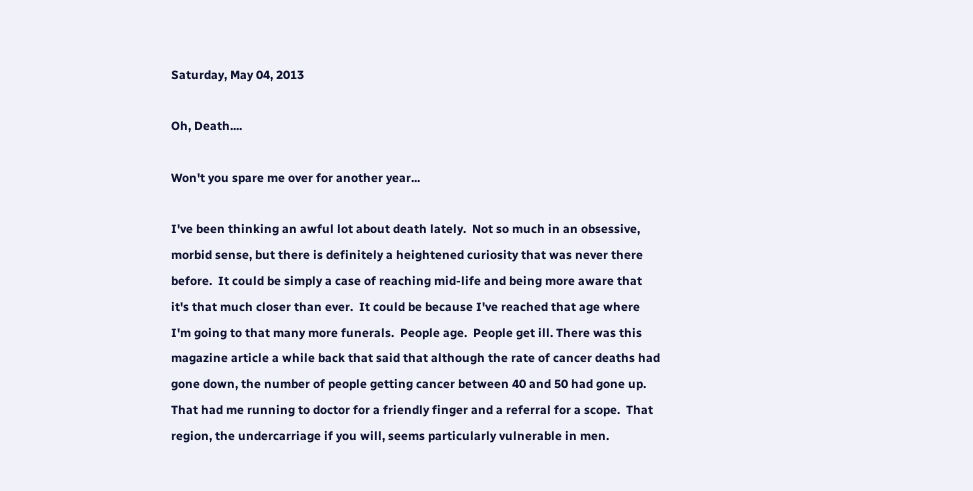Saturday, May 04, 2013

Oh, Death....

Won't you spare me over for another year...

I've been thinking an awful lot about death lately.  Not so much in an obsessive, morbid sense, but there is definitely a heightened curiosity that was never there before.  It could be simply a case of reaching mid-life and being more aware that it's that much closer than ever.  It could be because I've reached that age where I'm going to that many more funerals.  People age.  People get ill. There was this magazine article a while back that said that although the rate of cancer deaths had gone down, the number of people getting cancer between 40 and 50 had gone up.  That had me running to doctor for a friendly finger and a referral for a scope.  That region, the undercarriage if you will, seems particularly vulnerable in men.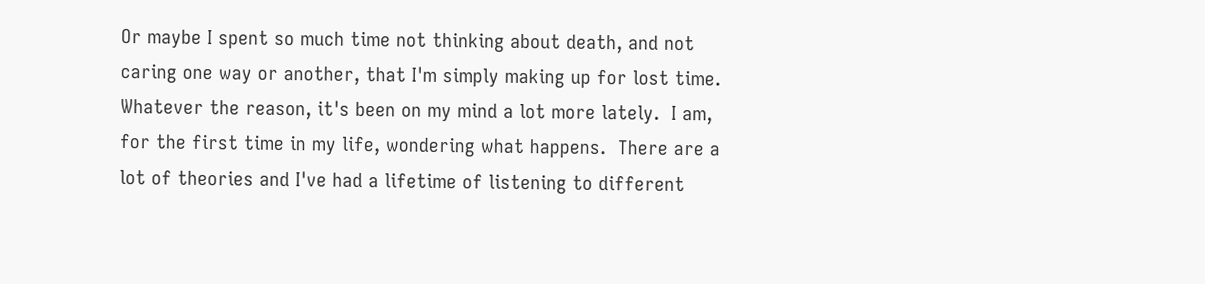Or maybe I spent so much time not thinking about death, and not caring one way or another, that I'm simply making up for lost time.  Whatever the reason, it's been on my mind a lot more lately.  I am, for the first time in my life, wondering what happens.  There are a lot of theories and I've had a lifetime of listening to different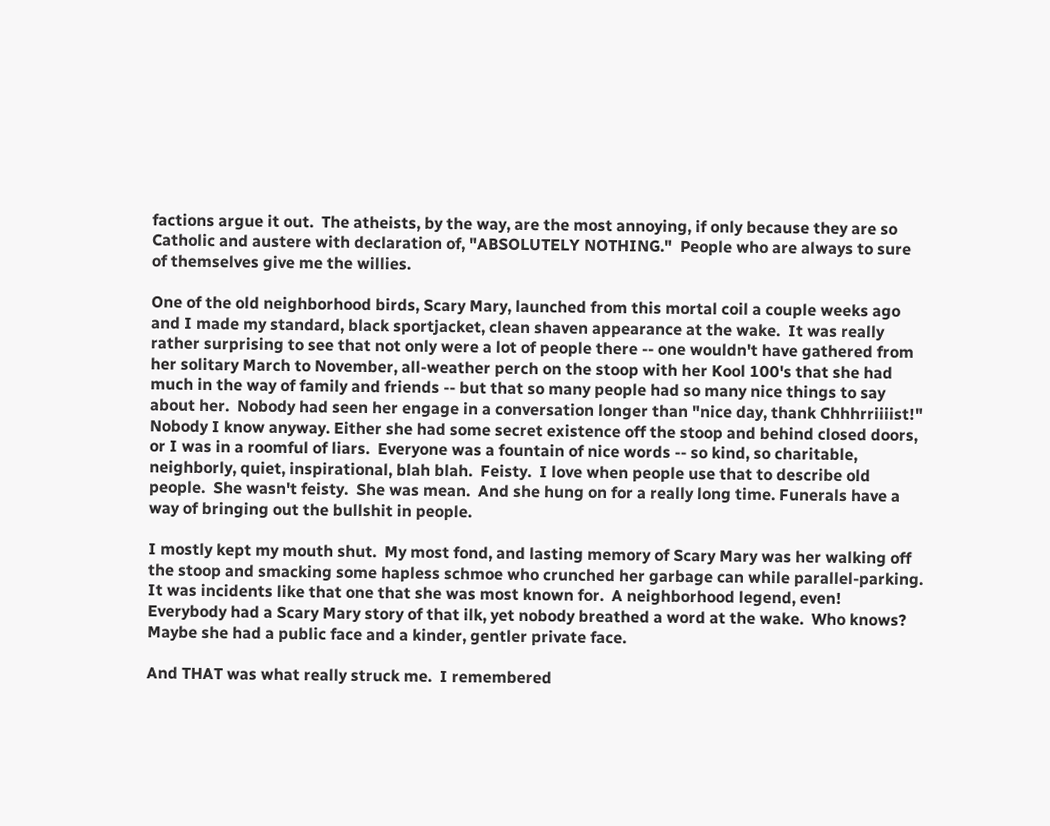factions argue it out.  The atheists, by the way, are the most annoying, if only because they are so Catholic and austere with declaration of, "ABSOLUTELY NOTHING."  People who are always to sure of themselves give me the willies.

One of the old neighborhood birds, Scary Mary, launched from this mortal coil a couple weeks ago and I made my standard, black sportjacket, clean shaven appearance at the wake.  It was really rather surprising to see that not only were a lot of people there -- one wouldn't have gathered from her solitary March to November, all-weather perch on the stoop with her Kool 100's that she had much in the way of family and friends -- but that so many people had so many nice things to say about her.  Nobody had seen her engage in a conversation longer than "nice day, thank Chhhrriiiist!"  Nobody I know anyway. Either she had some secret existence off the stoop and behind closed doors, or I was in a roomful of liars.  Everyone was a fountain of nice words -- so kind, so charitable, neighborly, quiet, inspirational, blah blah.  Feisty.  I love when people use that to describe old people.  She wasn't feisty.  She was mean.  And she hung on for a really long time. Funerals have a way of bringing out the bullshit in people.

I mostly kept my mouth shut.  My most fond, and lasting memory of Scary Mary was her walking off the stoop and smacking some hapless schmoe who crunched her garbage can while parallel-parking.  It was incidents like that one that she was most known for.  A neighborhood legend, even!  Everybody had a Scary Mary story of that ilk, yet nobody breathed a word at the wake.  Who knows?  Maybe she had a public face and a kinder, gentler private face.

And THAT was what really struck me.  I remembered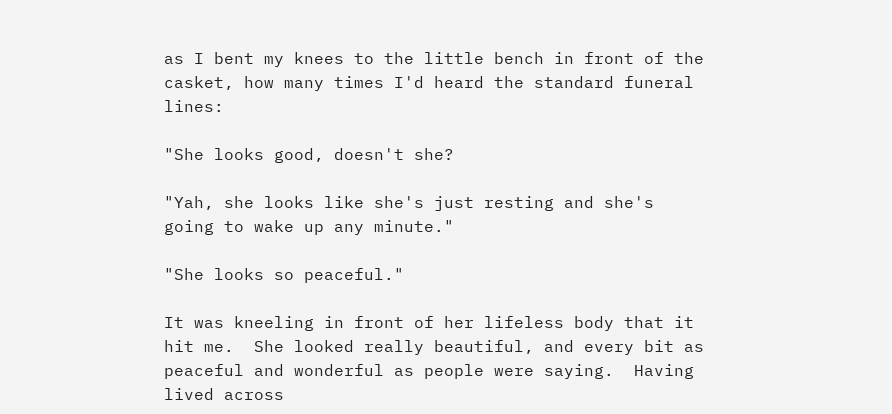as I bent my knees to the little bench in front of the casket, how many times I'd heard the standard funeral lines:

"She looks good, doesn't she?

"Yah, she looks like she's just resting and she's going to wake up any minute."

"She looks so peaceful."

It was kneeling in front of her lifeless body that it hit me.  She looked really beautiful, and every bit as peaceful and wonderful as people were saying.  Having lived across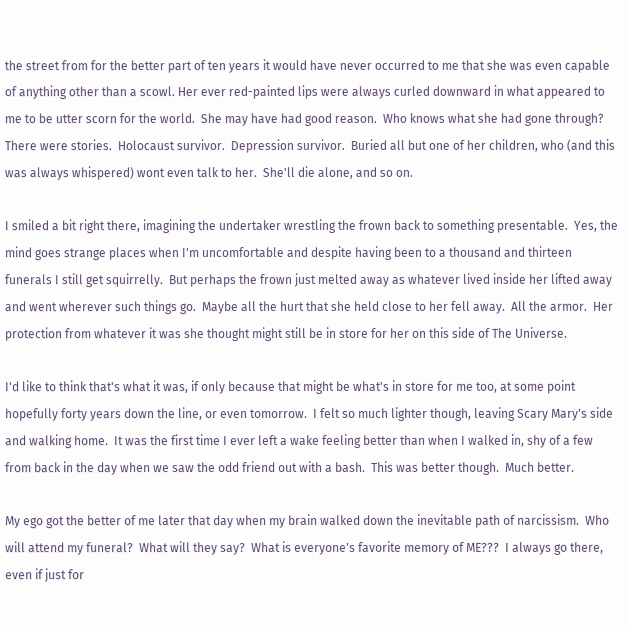the street from for the better part of ten years it would have never occurred to me that she was even capable of anything other than a scowl. Her ever red-painted lips were always curled downward in what appeared to me to be utter scorn for the world.  She may have had good reason.  Who knows what she had gone through?  There were stories.  Holocaust survivor.  Depression survivor.  Buried all but one of her children, who (and this was always whispered) wont even talk to her.  She'll die alone, and so on.

I smiled a bit right there, imagining the undertaker wrestling the frown back to something presentable.  Yes, the mind goes strange places when I'm uncomfortable and despite having been to a thousand and thirteen funerals I still get squirrelly.  But perhaps the frown just melted away as whatever lived inside her lifted away and went wherever such things go.  Maybe all the hurt that she held close to her fell away.  All the armor.  Her protection from whatever it was she thought might still be in store for her on this side of The Universe.

I'd like to think that's what it was, if only because that might be what's in store for me too, at some point hopefully forty years down the line, or even tomorrow.  I felt so much lighter though, leaving Scary Mary's side and walking home.  It was the first time I ever left a wake feeling better than when I walked in, shy of a few from back in the day when we saw the odd friend out with a bash.  This was better though.  Much better.

My ego got the better of me later that day when my brain walked down the inevitable path of narcissism.  Who will attend my funeral?  What will they say?  What is everyone's favorite memory of ME???  I always go there, even if just for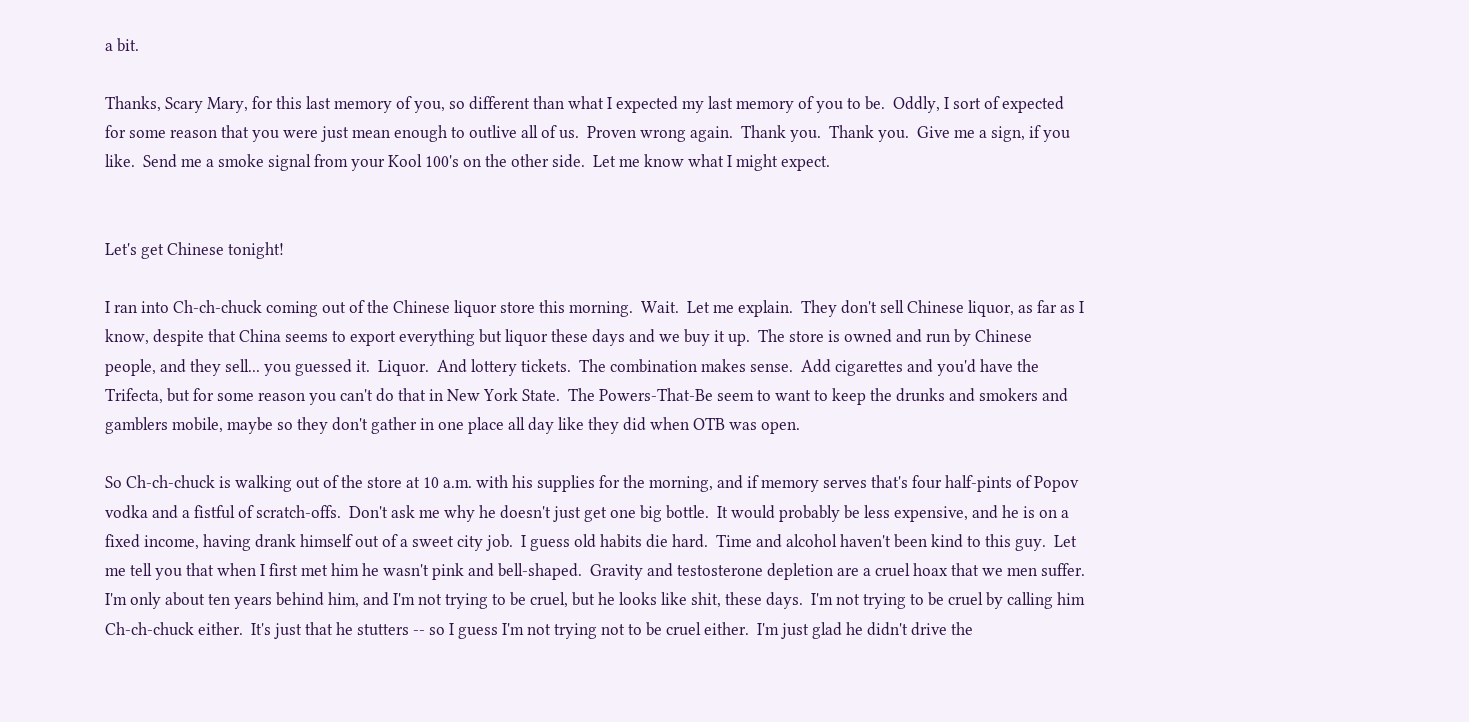a bit.

Thanks, Scary Mary, for this last memory of you, so different than what I expected my last memory of you to be.  Oddly, I sort of expected for some reason that you were just mean enough to outlive all of us.  Proven wrong again.  Thank you.  Thank you.  Give me a sign, if you like.  Send me a smoke signal from your Kool 100's on the other side.  Let me know what I might expect.


Let's get Chinese tonight!

I ran into Ch-ch-chuck coming out of the Chinese liquor store this morning.  Wait.  Let me explain.  They don't sell Chinese liquor, as far as I know, despite that China seems to export everything but liquor these days and we buy it up.  The store is owned and run by Chinese people, and they sell... you guessed it.  Liquor.  And lottery tickets.  The combination makes sense.  Add cigarettes and you'd have the Trifecta, but for some reason you can't do that in New York State.  The Powers-That-Be seem to want to keep the drunks and smokers and gamblers mobile, maybe so they don't gather in one place all day like they did when OTB was open.

So Ch-ch-chuck is walking out of the store at 10 a.m. with his supplies for the morning, and if memory serves that's four half-pints of Popov vodka and a fistful of scratch-offs.  Don't ask me why he doesn't just get one big bottle.  It would probably be less expensive, and he is on a fixed income, having drank himself out of a sweet city job.  I guess old habits die hard.  Time and alcohol haven't been kind to this guy.  Let me tell you that when I first met him he wasn't pink and bell-shaped.  Gravity and testosterone depletion are a cruel hoax that we men suffer.  I'm only about ten years behind him, and I'm not trying to be cruel, but he looks like shit, these days.  I'm not trying to be cruel by calling him Ch-ch-chuck either.  It's just that he stutters -- so I guess I'm not trying not to be cruel either.  I'm just glad he didn't drive the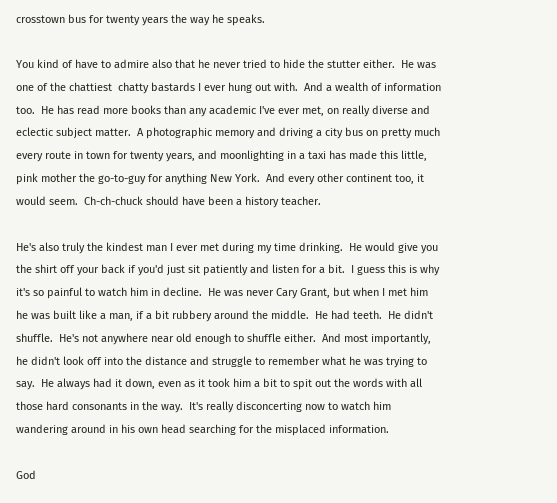crosstown bus for twenty years the way he speaks.

You kind of have to admire also that he never tried to hide the stutter either.  He was one of the chattiest  chatty bastards I ever hung out with.  And a wealth of information too.  He has read more books than any academic I've ever met, on really diverse and eclectic subject matter.  A photographic memory and driving a city bus on pretty much every route in town for twenty years, and moonlighting in a taxi has made this little, pink mother the go-to-guy for anything New York.  And every other continent too, it would seem.  Ch-ch-chuck should have been a history teacher.

He's also truly the kindest man I ever met during my time drinking.  He would give you the shirt off your back if you'd just sit patiently and listen for a bit.  I guess this is why it's so painful to watch him in decline.  He was never Cary Grant, but when I met him he was built like a man, if a bit rubbery around the middle.  He had teeth.  He didn't shuffle.  He's not anywhere near old enough to shuffle either.  And most importantly, he didn't look off into the distance and struggle to remember what he was trying to say.  He always had it down, even as it took him a bit to spit out the words with all those hard consonants in the way.  It's really disconcerting now to watch him wandering around in his own head searching for the misplaced information.

God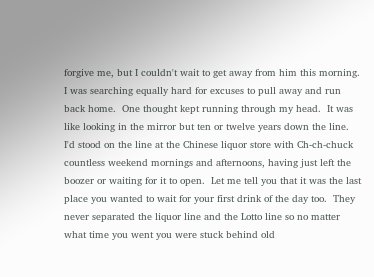forgive me, but I couldn't wait to get away from him this morning.  I was searching equally hard for excuses to pull away and run back home.  One thought kept running through my head.  It was like looking in the mirror but ten or twelve years down the line.  I'd stood on the line at the Chinese liquor store with Ch-ch-chuck countless weekend mornings and afternoons, having just left the boozer or waiting for it to open.  Let me tell you that it was the last place you wanted to wait for your first drink of the day too.  They never separated the liquor line and the Lotto line so no matter what time you went you were stuck behind old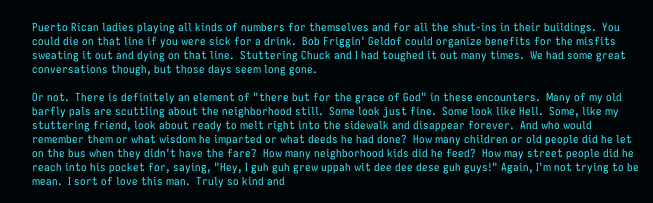Puerto Rican ladies playing all kinds of numbers for themselves and for all the shut-ins in their buildings.  You could die on that line if you were sick for a drink.  Bob Friggin' Geldof could organize benefits for the misfits sweating it out and dying on that line.  Stuttering Chuck and I had toughed it out many times.  We had some great conversations though, but those days seem long gone.

Or not.  There is definitely an element of "there but for the grace of God" in these encounters.  Many of my old barfly pals are scuttling about the neighborhood still.  Some look just fine.  Some look like Hell.  Some, like my stuttering friend, look about ready to melt right into the sidewalk and disappear forever.  And who would remember them or what wisdom he imparted or what deeds he had done?  How many children or old people did he let on the bus when they didn't have the fare?  How many neighborhood kids did he feed?  How may street people did he reach into his pocket for, saying, "Hey, I guh guh grew uppah wit dee dee dese guh guys!" Again, I'm not trying to be mean.  I sort of love this man.  Truly so kind and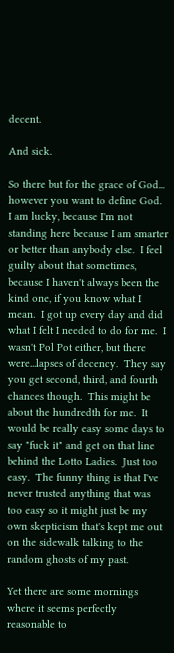decent.

And sick.

So there but for the grace of God... however you want to define God.  I am lucky, because I'm not standing here because I am smarter or better than anybody else.  I feel guilty about that sometimes, because I haven't always been the kind one, if you know what I mean.  I got up every day and did what I felt I needed to do for me.  I wasn't Pol Pot either, but there were...lapses of decency.  They say you get second, third, and fourth chances though.  This might be about the hundredth for me.  It would be really easy some days to say "fuck it" and get on that line behind the Lotto Ladies.  Just too easy.  The funny thing is that I've never trusted anything that was too easy so it might just be my own skepticism that's kept me out on the sidewalk talking to the random ghosts of my past.

Yet there are some mornings where it seems perfectly reasonable to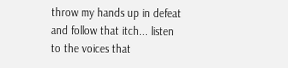throw my hands up in defeat and follow that itch... listen to the voices that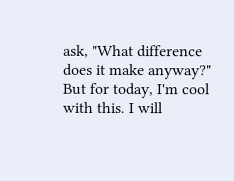ask, "What difference does it make anyway?"  But for today, I'm cool with this. I will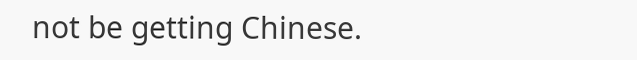not be getting Chinese.